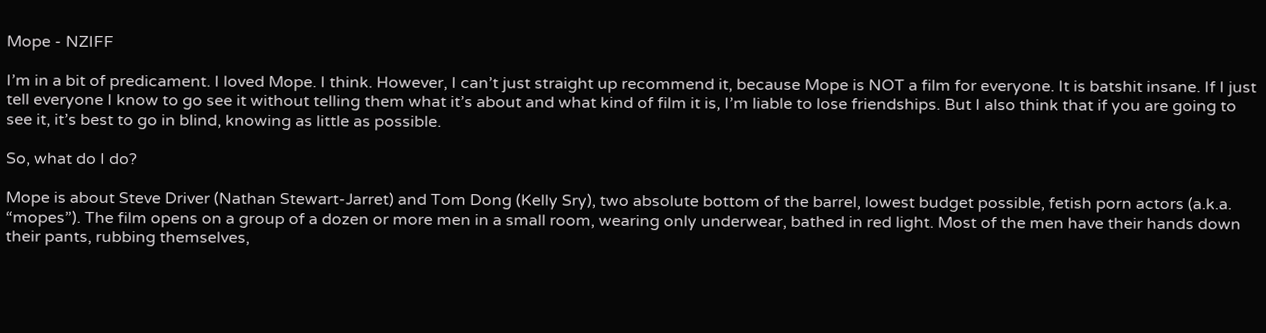Mope - NZIFF

I’m in a bit of predicament. I loved Mope. I think. However, I can’t just straight up recommend it, because Mope is NOT a film for everyone. It is batshit insane. If I just tell everyone I know to go see it without telling them what it’s about and what kind of film it is, I’m liable to lose friendships. But I also think that if you are going to see it, it’s best to go in blind, knowing as little as possible.

So, what do I do?

Mope is about Steve Driver (Nathan Stewart-Jarret) and Tom Dong (Kelly Sry), two absolute bottom of the barrel, lowest budget possible, fetish porn actors (a.k.a. “mopes”). The film opens on a group of a dozen or more men in a small room, wearing only underwear, bathed in red light. Most of the men have their hands down their pants, rubbing themselves,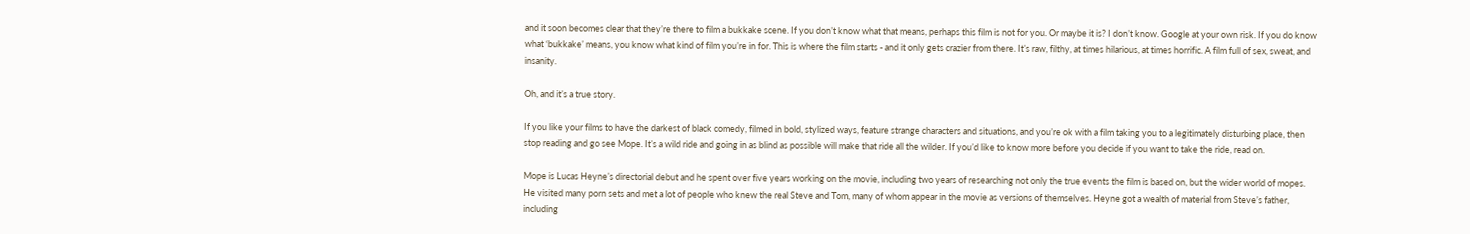and it soon becomes clear that they’re there to film a bukkake scene. If you don’t know what that means, perhaps this film is not for you. Or maybe it is? I don’t know. Google at your own risk. If you do know what ‘bukkake’ means, you know what kind of film you’re in for. This is where the film starts - and it only gets crazier from there. It’s raw, filthy, at times hilarious, at times horrific. A film full of sex, sweat, and insanity.

Oh, and it’s a true story.

If you like your films to have the darkest of black comedy, filmed in bold, stylized ways, feature strange characters and situations, and you’re ok with a film taking you to a legitimately disturbing place, then stop reading and go see Mope. It’s a wild ride and going in as blind as possible will make that ride all the wilder. If you’d like to know more before you decide if you want to take the ride, read on.

Mope is Lucas Heyne’s directorial debut and he spent over five years working on the movie, including two years of researching not only the true events the film is based on, but the wider world of mopes. He visited many porn sets and met a lot of people who knew the real Steve and Tom, many of whom appear in the movie as versions of themselves. Heyne got a wealth of material from Steve’s father, including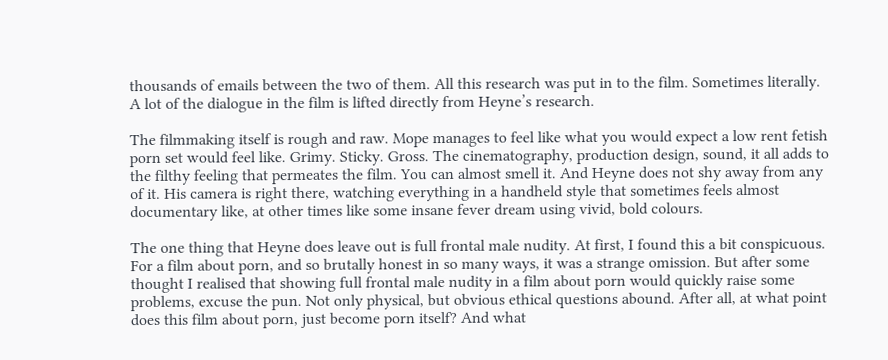thousands of emails between the two of them. All this research was put in to the film. Sometimes literally. A lot of the dialogue in the film is lifted directly from Heyne’s research.

The filmmaking itself is rough and raw. Mope manages to feel like what you would expect a low rent fetish porn set would feel like. Grimy. Sticky. Gross. The cinematography, production design, sound, it all adds to the filthy feeling that permeates the film. You can almost smell it. And Heyne does not shy away from any of it. His camera is right there, watching everything in a handheld style that sometimes feels almost documentary like, at other times like some insane fever dream using vivid, bold colours.

The one thing that Heyne does leave out is full frontal male nudity. At first, I found this a bit conspicuous. For a film about porn, and so brutally honest in so many ways, it was a strange omission. But after some thought I realised that showing full frontal male nudity in a film about porn would quickly raise some problems, excuse the pun. Not only physical, but obvious ethical questions abound. After all, at what point does this film about porn, just become porn itself? And what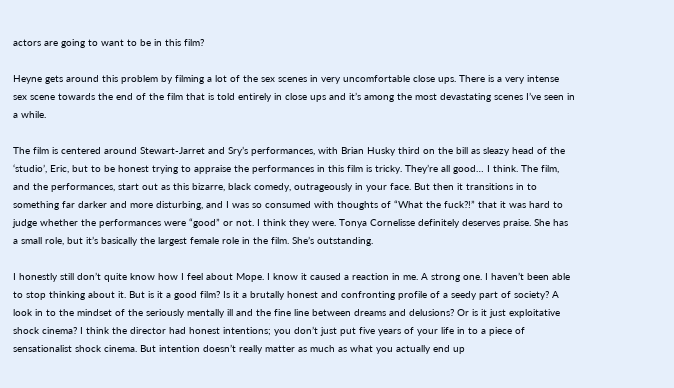actors are going to want to be in this film?

Heyne gets around this problem by filming a lot of the sex scenes in very uncomfortable close ups. There is a very intense sex scene towards the end of the film that is told entirely in close ups and it’s among the most devastating scenes I’ve seen in a while.

The film is centered around Stewart-Jarret and Sry’s performances, with Brian Husky third on the bill as sleazy head of the ‘studio’, Eric, but to be honest trying to appraise the performances in this film is tricky. They’re all good… I think. The film, and the performances, start out as this bizarre, black comedy, outrageously in your face. But then it transitions in to something far darker and more disturbing, and I was so consumed with thoughts of “What the fuck?!” that it was hard to judge whether the performances were “good” or not. I think they were. Tonya Cornelisse definitely deserves praise. She has a small role, but it’s basically the largest female role in the film. She’s outstanding.

I honestly still don’t quite know how I feel about Mope. I know it caused a reaction in me. A strong one. I haven’t been able to stop thinking about it. But is it a good film? Is it a brutally honest and confronting profile of a seedy part of society? A look in to the mindset of the seriously mentally ill and the fine line between dreams and delusions? Or is it just exploitative shock cinema? I think the director had honest intentions; you don’t just put five years of your life in to a piece of sensationalist shock cinema. But intention doesn’t really matter as much as what you actually end up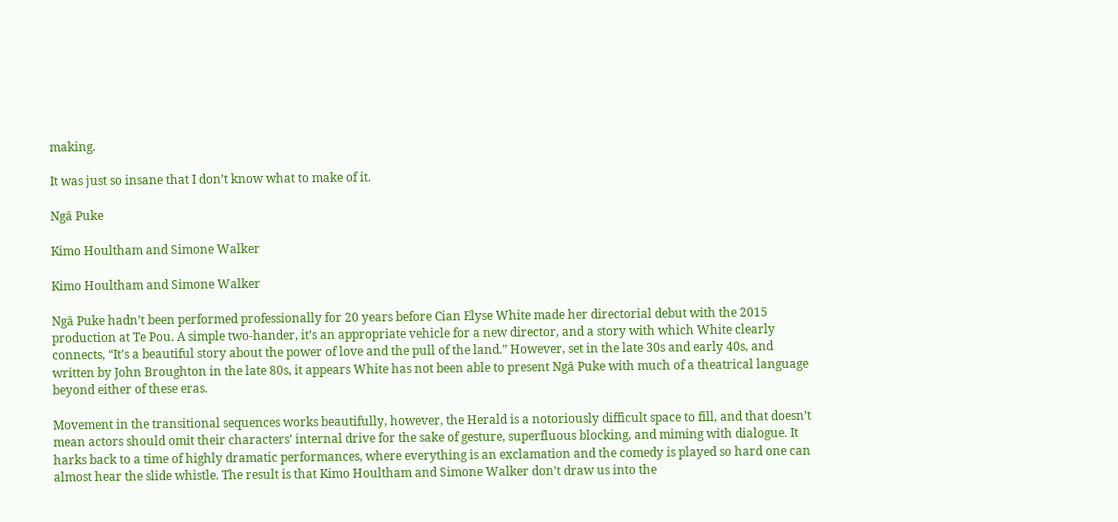making.

It was just so insane that I don’t know what to make of it.

Ngā Puke

Kimo Houltham and Simone Walker

Kimo Houltham and Simone Walker

Ngā Puke hadn’t been performed professionally for 20 years before Cian Elyse White made her directorial debut with the 2015 production at Te Pou. A simple two-hander, it’s an appropriate vehicle for a new director, and a story with which White clearly connects, “It’s a beautiful story about the power of love and the pull of the land.” However, set in the late 30s and early 40s, and written by John Broughton in the late 80s, it appears White has not been able to present Ngā Puke with much of a theatrical language beyond either of these eras.

Movement in the transitional sequences works beautifully, however, the Herald is a notoriously difficult space to fill, and that doesn’t mean actors should omit their characters’ internal drive for the sake of gesture, superfluous blocking, and miming with dialogue. It harks back to a time of highly dramatic performances, where everything is an exclamation and the comedy is played so hard one can almost hear the slide whistle. The result is that Kimo Houltham and Simone Walker don’t draw us into the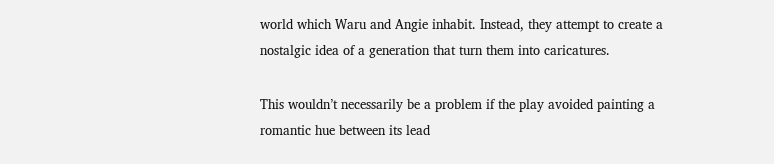world which Waru and Angie inhabit. Instead, they attempt to create a nostalgic idea of a generation that turn them into caricatures.

This wouldn’t necessarily be a problem if the play avoided painting a romantic hue between its lead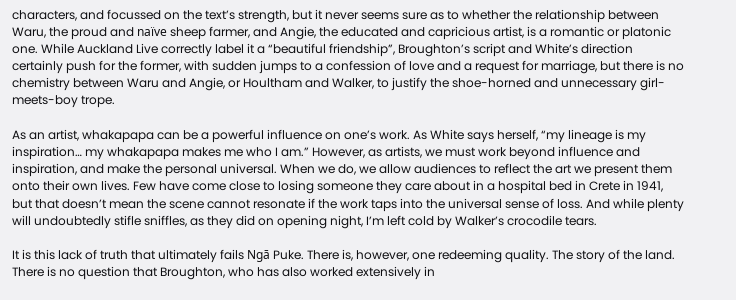characters, and focussed on the text’s strength, but it never seems sure as to whether the relationship between Waru, the proud and naïve sheep farmer, and Angie, the educated and capricious artist, is a romantic or platonic one. While Auckland Live correctly label it a “beautiful friendship”, Broughton’s script and White’s direction certainly push for the former, with sudden jumps to a confession of love and a request for marriage, but there is no chemistry between Waru and Angie, or Houltham and Walker, to justify the shoe-horned and unnecessary girl-meets-boy trope.

As an artist, whakapapa can be a powerful influence on one’s work. As White says herself, “my lineage is my inspiration… my whakapapa makes me who I am.” However, as artists, we must work beyond influence and inspiration, and make the personal universal. When we do, we allow audiences to reflect the art we present them onto their own lives. Few have come close to losing someone they care about in a hospital bed in Crete in 1941, but that doesn’t mean the scene cannot resonate if the work taps into the universal sense of loss. And while plenty will undoubtedly stifle sniffles, as they did on opening night, I’m left cold by Walker’s crocodile tears.

It is this lack of truth that ultimately fails Ngā Puke. There is, however, one redeeming quality. The story of the land. There is no question that Broughton, who has also worked extensively in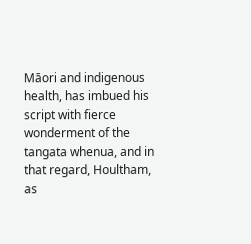Māori and indigenous health, has imbued his script with fierce wonderment of the tangata whenua, and in that regard, Houltham, as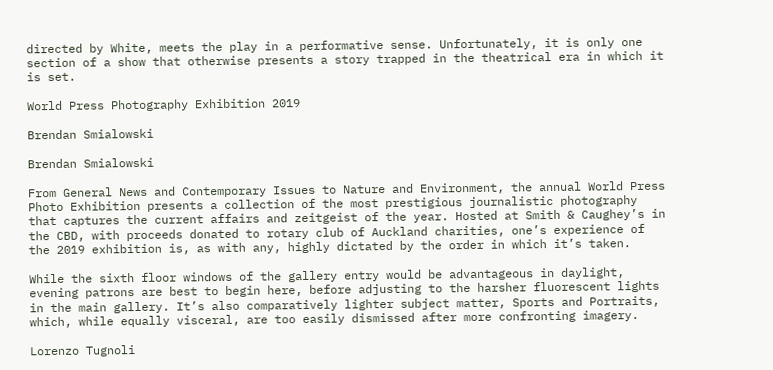directed by White, meets the play in a performative sense. Unfortunately, it is only one section of a show that otherwise presents a story trapped in the theatrical era in which it is set.

World Press Photography Exhibition 2019

Brendan Smialowski

Brendan Smialowski

From General News and Contemporary Issues to Nature and Environment, the annual World Press Photo Exhibition presents a collection of the most prestigious journalistic photography that captures the current affairs and zeitgeist of the year. Hosted at Smith & Caughey’s in the CBD, with proceeds donated to rotary club of Auckland charities, one’s experience of the 2019 exhibition is, as with any, highly dictated by the order in which it’s taken.

While the sixth floor windows of the gallery entry would be advantageous in daylight, evening patrons are best to begin here, before adjusting to the harsher fluorescent lights in the main gallery. It’s also comparatively lighter subject matter, Sports and Portraits, which, while equally visceral, are too easily dismissed after more confronting imagery.

Lorenzo Tugnoli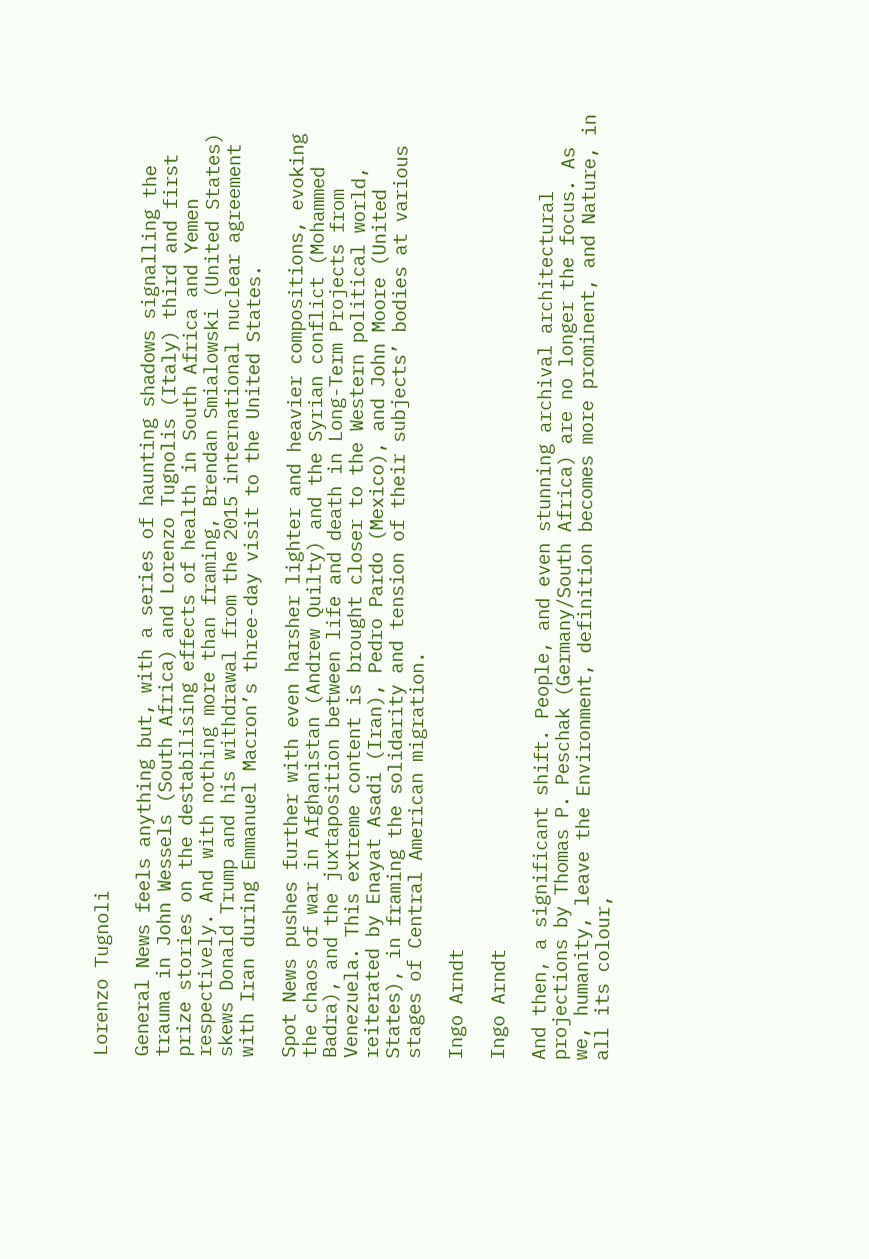Lorenzo Tugnoli

General News feels anything but, with a series of haunting shadows signalling the trauma in John Wessels (South Africa) and Lorenzo Tugnolis (Italy) third and first prize stories on the destabilising effects of health in South Africa and Yemen respectively. And with nothing more than framing, Brendan Smialowski (United States) skews Donald Trump and his withdrawal from the 2015 international nuclear agreement with Iran during Emmanuel Macron’s three-day visit to the United States.

Spot News pushes further with even harsher lighter and heavier compositions, evoking the chaos of war in Afghanistan (Andrew Quilty) and the Syrian conflict (Mohammed Badra), and the juxtaposition between life and death in Long-Term Projects from Venezuela. This extreme content is brought closer to the Western political world, reiterated by Enayat Asadi (Iran), Pedro Pardo (Mexico), and John Moore (United States), in framing the solidarity and tension of their subjects’ bodies at various stages of Central American migration.

Ingo Arndt

Ingo Arndt

And then, a significant shift. People, and even stunning archival architectural projections by Thomas P. Peschak (Germany/South Africa) are no longer the focus. As we, humanity, leave the Environment, definition becomes more prominent, and Nature, in all its colour,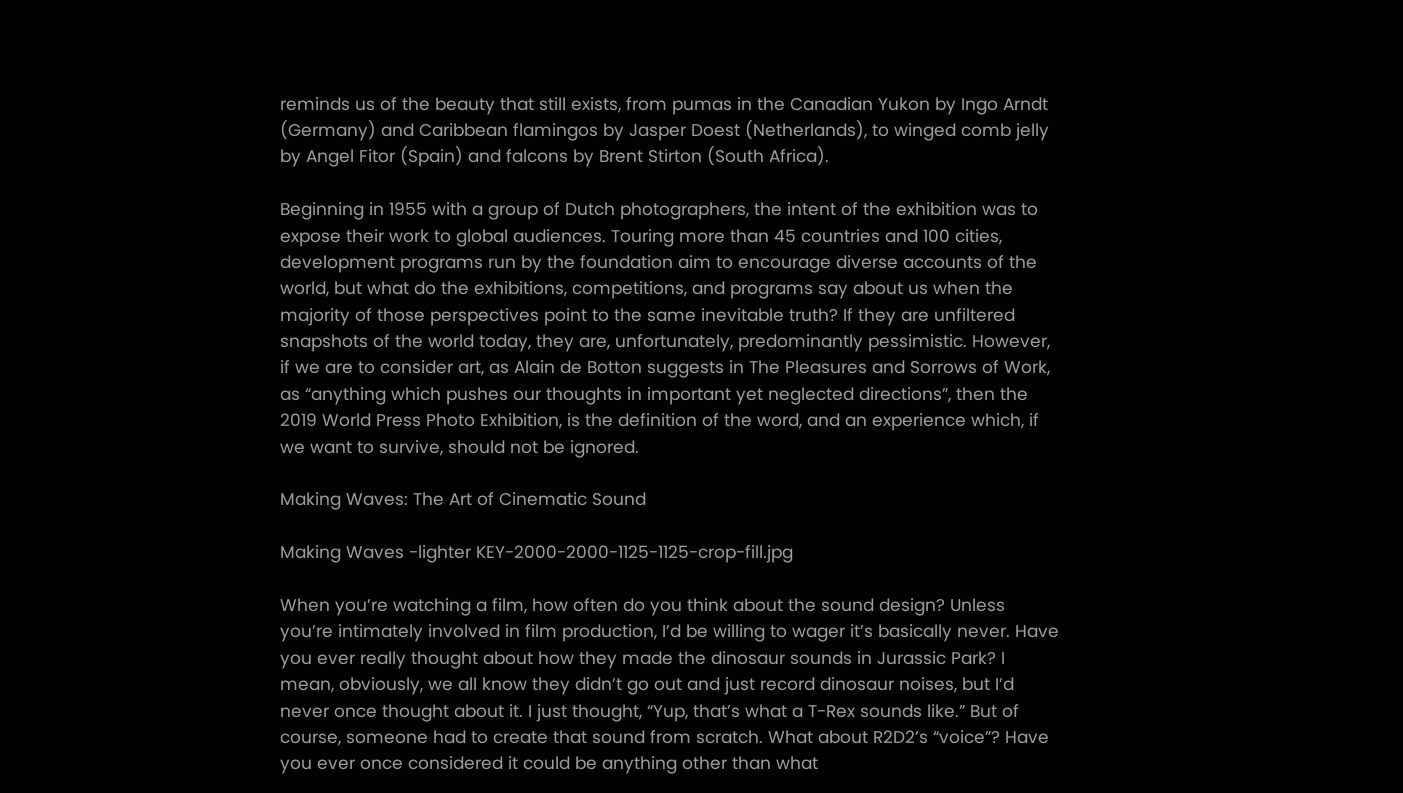reminds us of the beauty that still exists, from pumas in the Canadian Yukon by Ingo Arndt (Germany) and Caribbean flamingos by Jasper Doest (Netherlands), to winged comb jelly by Angel Fitor (Spain) and falcons by Brent Stirton (South Africa).

Beginning in 1955 with a group of Dutch photographers, the intent of the exhibition was to expose their work to global audiences. Touring more than 45 countries and 100 cities, development programs run by the foundation aim to encourage diverse accounts of the world, but what do the exhibitions, competitions, and programs say about us when the majority of those perspectives point to the same inevitable truth? If they are unfiltered snapshots of the world today, they are, unfortunately, predominantly pessimistic. However, if we are to consider art, as Alain de Botton suggests in The Pleasures and Sorrows of Work, as “anything which pushes our thoughts in important yet neglected directions”, then the 2019 World Press Photo Exhibition, is the definition of the word, and an experience which, if we want to survive, should not be ignored.

Making Waves: The Art of Cinematic Sound

Making Waves -lighter KEY-2000-2000-1125-1125-crop-fill.jpg

When you’re watching a film, how often do you think about the sound design? Unless you’re intimately involved in film production, I’d be willing to wager it’s basically never. Have you ever really thought about how they made the dinosaur sounds in Jurassic Park? I mean, obviously, we all know they didn’t go out and just record dinosaur noises, but I’d never once thought about it. I just thought, “Yup, that’s what a T-Rex sounds like.” But of course, someone had to create that sound from scratch. What about R2D2’s “voice”? Have you ever once considered it could be anything other than what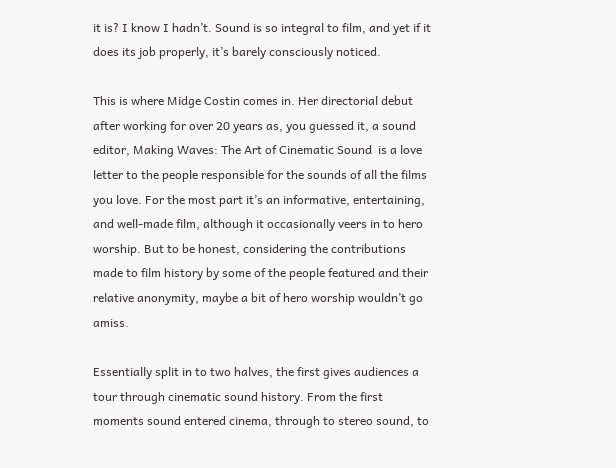it is? I know I hadn’t. Sound is so integral to film, and yet if it does its job properly, it’s barely consciously noticed.

This is where Midge Costin comes in. Her directorial debut after working for over 20 years as, you guessed it, a sound editor, Making Waves: The Art of Cinematic Sound  is a love letter to the people responsible for the sounds of all the films you love. For the most part it’s an informative, entertaining, and well-made film, although it occasionally veers in to hero worship. But to be honest, considering the contributions made to film history by some of the people featured and their relative anonymity, maybe a bit of hero worship wouldn’t go amiss.

Essentially split in to two halves, the first gives audiences a tour through cinematic sound history. From the first moments sound entered cinema, through to stereo sound, to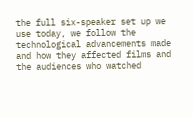the full six-speaker set up we use today, we follow the technological advancements made and how they affected films and the audiences who watched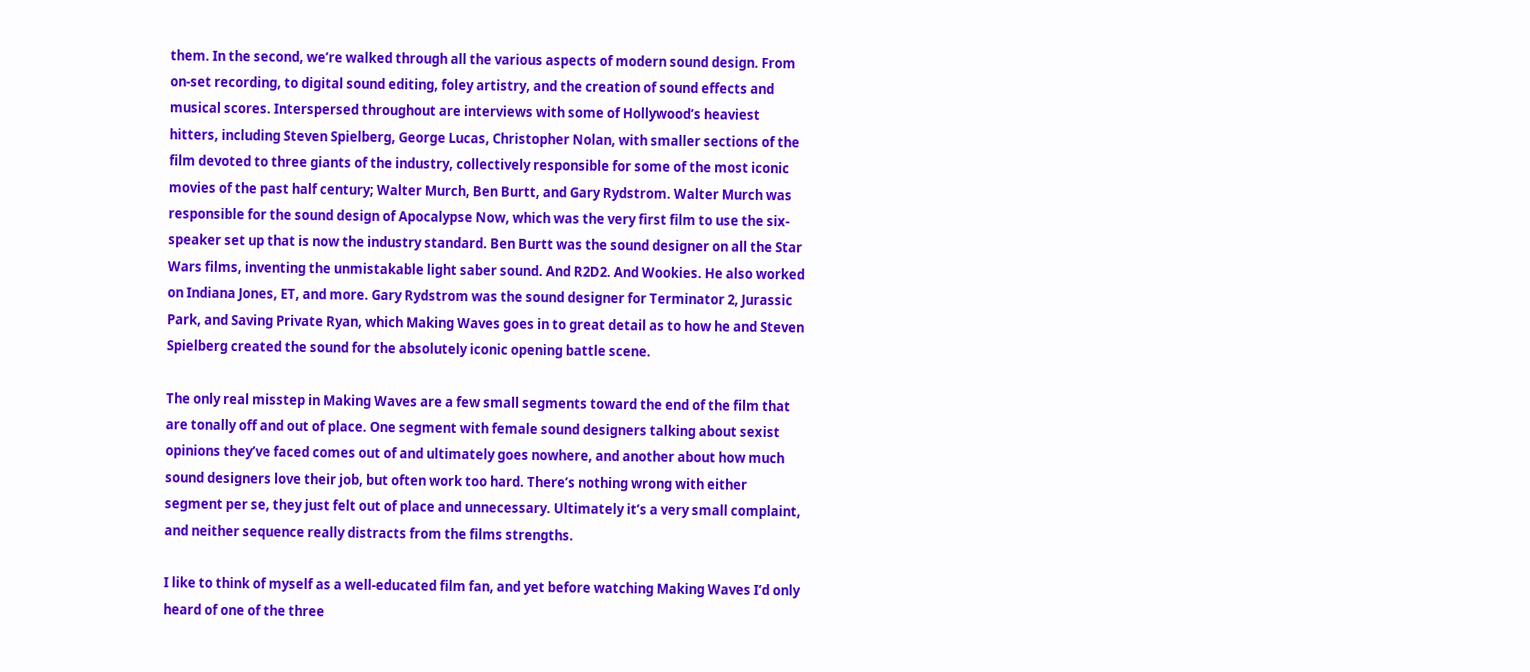them. In the second, we’re walked through all the various aspects of modern sound design. From on-set recording, to digital sound editing, foley artistry, and the creation of sound effects and musical scores. Interspersed throughout are interviews with some of Hollywood’s heaviest hitters, including Steven Spielberg, George Lucas, Christopher Nolan, with smaller sections of the film devoted to three giants of the industry, collectively responsible for some of the most iconic movies of the past half century; Walter Murch, Ben Burtt, and Gary Rydstrom. Walter Murch was responsible for the sound design of Apocalypse Now, which was the very first film to use the six-speaker set up that is now the industry standard. Ben Burtt was the sound designer on all the Star Wars films, inventing the unmistakable light saber sound. And R2D2. And Wookies. He also worked on Indiana Jones, ET, and more. Gary Rydstrom was the sound designer for Terminator 2, Jurassic Park, and Saving Private Ryan, which Making Waves goes in to great detail as to how he and Steven Spielberg created the sound for the absolutely iconic opening battle scene.

The only real misstep in Making Waves are a few small segments toward the end of the film that are tonally off and out of place. One segment with female sound designers talking about sexist opinions they’ve faced comes out of and ultimately goes nowhere, and another about how much sound designers love their job, but often work too hard. There’s nothing wrong with either segment per se, they just felt out of place and unnecessary. Ultimately it’s a very small complaint, and neither sequence really distracts from the films strengths.

I like to think of myself as a well-educated film fan, and yet before watching Making Waves I’d only heard of one of the three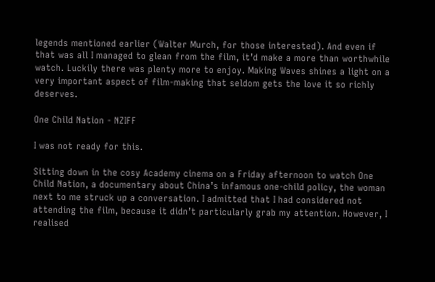legends mentioned earlier (Walter Murch, for those interested). And even if that was all I managed to glean from the film, it’d make a more than worthwhile watch. Luckily there was plenty more to enjoy. Making Waves shines a light on a very important aspect of film-making that seldom gets the love it so richly deserves.

One Child Nation - NZIFF

I was not ready for this.

Sitting down in the cosy Academy cinema on a Friday afternoon to watch One Child Nation, a documentary about China’s infamous one-child policy, the woman next to me struck up a conversation. I admitted that I had considered not attending the film, because it didn’t particularly grab my attention. However, I realised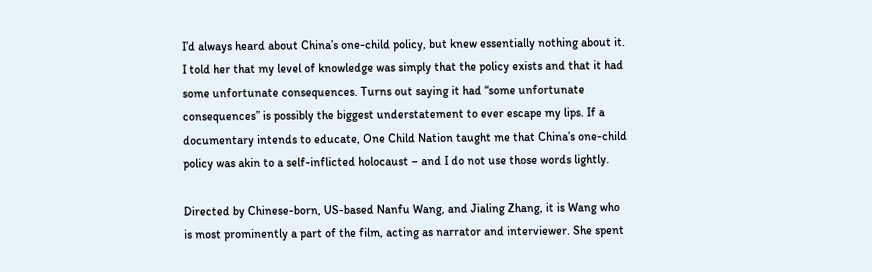I’d always heard about China’s one-child policy, but knew essentially nothing about it. I told her that my level of knowledge was simply that the policy exists and that it had some unfortunate consequences. Turns out saying it had “some unfortunate consequences” is possibly the biggest understatement to ever escape my lips. If a documentary intends to educate, One Child Nation taught me that China’s one-child policy was akin to a self-inflicted holocaust – and I do not use those words lightly.

Directed by Chinese-born, US-based Nanfu Wang, and Jialing Zhang, it is Wang who is most prominently a part of the film, acting as narrator and interviewer. She spent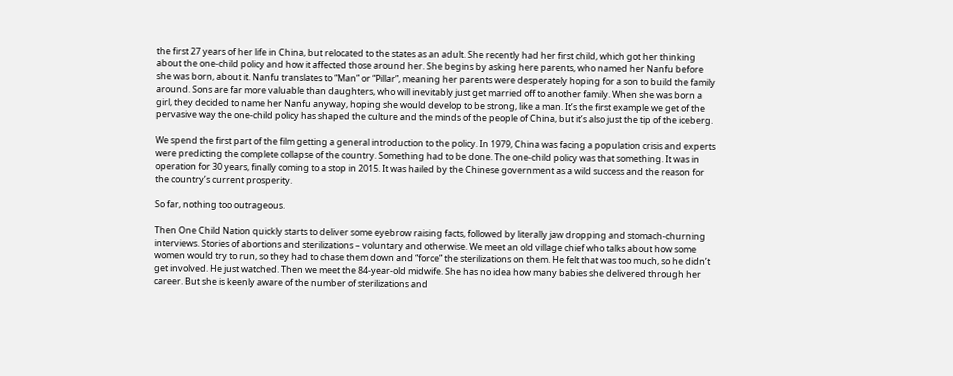the first 27 years of her life in China, but relocated to the states as an adult. She recently had her first child, which got her thinking about the one-child policy and how it affected those around her. She begins by asking here parents, who named her Nanfu before she was born, about it. Nanfu translates to “Man” or “Pillar”, meaning her parents were desperately hoping for a son to build the family around. Sons are far more valuable than daughters, who will inevitably just get married off to another family. When she was born a girl, they decided to name her Nanfu anyway, hoping she would develop to be strong, like a man. It’s the first example we get of the pervasive way the one-child policy has shaped the culture and the minds of the people of China, but it’s also just the tip of the iceberg.

We spend the first part of the film getting a general introduction to the policy. In 1979, China was facing a population crisis and experts were predicting the complete collapse of the country. Something had to be done. The one-child policy was that something. It was in operation for 30 years, finally coming to a stop in 2015. It was hailed by the Chinese government as a wild success and the reason for the country’s current prosperity.

So far, nothing too outrageous.

Then One Child Nation quickly starts to deliver some eyebrow raising facts, followed by literally jaw dropping and stomach-churning interviews. Stories of abortions and sterilizations – voluntary and otherwise. We meet an old village chief who talks about how some women would try to run, so they had to chase them down and “force” the sterilizations on them. He felt that was too much, so he didn’t get involved. He just watched. Then we meet the 84-year-old midwife. She has no idea how many babies she delivered through her career. But she is keenly aware of the number of sterilizations and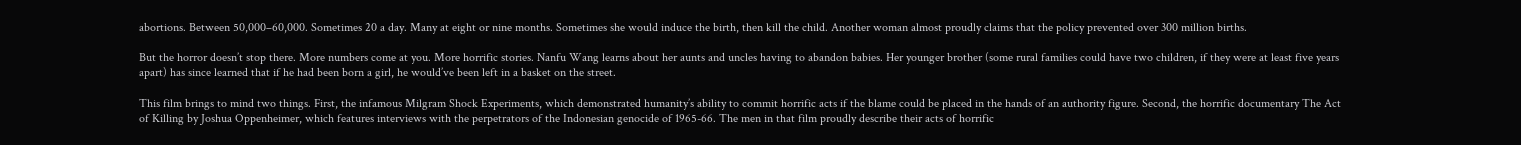abortions. Between 50,000–60,000. Sometimes 20 a day. Many at eight or nine months. Sometimes she would induce the birth, then kill the child. Another woman almost proudly claims that the policy prevented over 300 million births.

But the horror doesn’t stop there. More numbers come at you. More horrific stories. Nanfu Wang learns about her aunts and uncles having to abandon babies. Her younger brother (some rural families could have two children, if they were at least five years apart) has since learned that if he had been born a girl, he would’ve been left in a basket on the street.

This film brings to mind two things. First, the infamous Milgram Shock Experiments, which demonstrated humanity’s ability to commit horrific acts if the blame could be placed in the hands of an authority figure. Second, the horrific documentary The Act of Killing by Joshua Oppenheimer, which features interviews with the perpetrators of the Indonesian genocide of 1965-66. The men in that film proudly describe their acts of horrific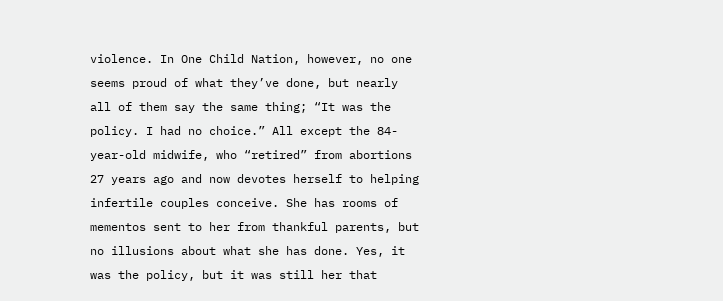violence. In One Child Nation, however, no one seems proud of what they’ve done, but nearly all of them say the same thing; “It was the policy. I had no choice.” All except the 84-year-old midwife, who “retired” from abortions 27 years ago and now devotes herself to helping infertile couples conceive. She has rooms of mementos sent to her from thankful parents, but no illusions about what she has done. Yes, it was the policy, but it was still her that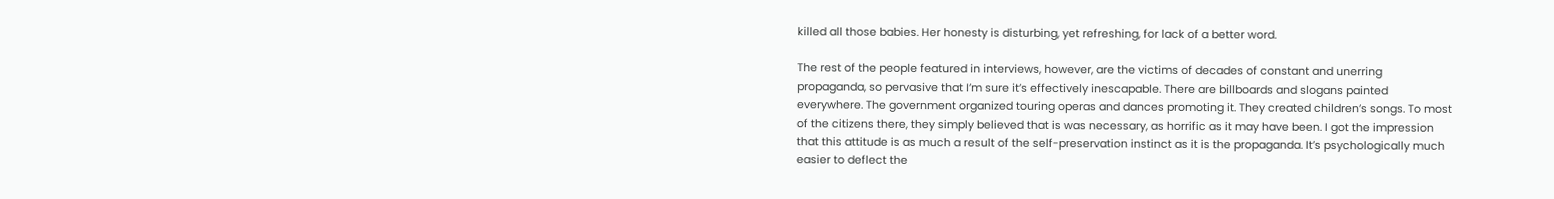killed all those babies. Her honesty is disturbing, yet refreshing, for lack of a better word.

The rest of the people featured in interviews, however, are the victims of decades of constant and unerring propaganda, so pervasive that I’m sure it’s effectively inescapable. There are billboards and slogans painted everywhere. The government organized touring operas and dances promoting it. They created children’s songs. To most of the citizens there, they simply believed that is was necessary, as horrific as it may have been. I got the impression that this attitude is as much a result of the self-preservation instinct as it is the propaganda. It’s psychologically much easier to deflect the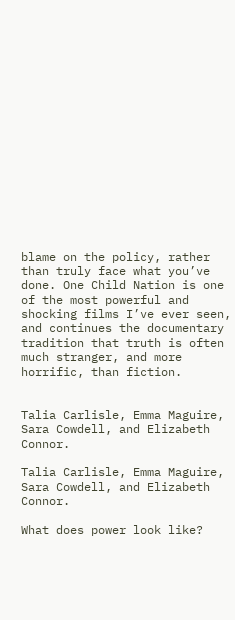blame on the policy, rather than truly face what you’ve done. One Child Nation is one of the most powerful and shocking films I’ve ever seen, and continues the documentary tradition that truth is often much stranger, and more horrific, than fiction.


Talia Carlisle, Emma Maguire, Sara Cowdell, and Elizabeth Connor.

Talia Carlisle, Emma Maguire, Sara Cowdell, and Elizabeth Connor.

What does power look like?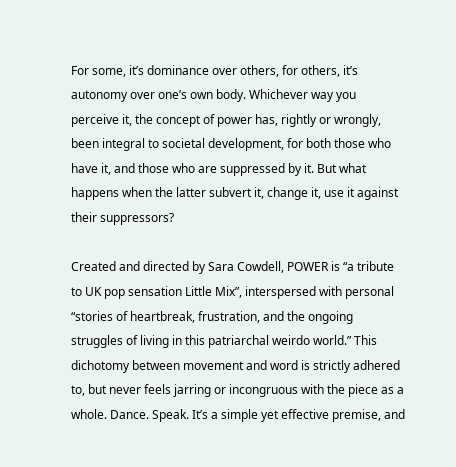For some, it’s dominance over others, for others, it’s autonomy over one’s own body. Whichever way you perceive it, the concept of power has, rightly or wrongly, been integral to societal development, for both those who have it, and those who are suppressed by it. But what happens when the latter subvert it, change it, use it against their suppressors?

Created and directed by Sara Cowdell, POWER is “a tribute to UK pop sensation Little Mix”, interspersed with personal “stories of heartbreak, frustration, and the ongoing struggles of living in this patriarchal weirdo world.” This dichotomy between movement and word is strictly adhered to, but never feels jarring or incongruous with the piece as a whole. Dance. Speak. It’s a simple yet effective premise, and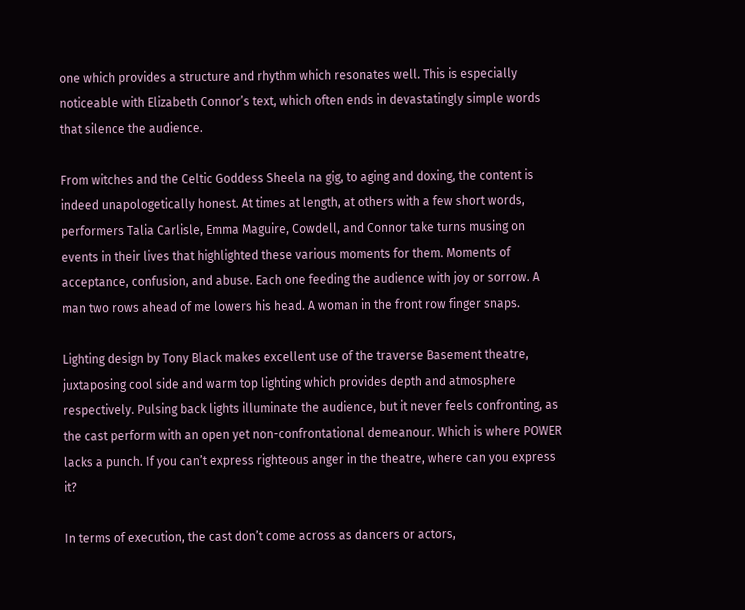one which provides a structure and rhythm which resonates well. This is especially noticeable with Elizabeth Connor’s text, which often ends in devastatingly simple words that silence the audience.

From witches and the Celtic Goddess Sheela na gig, to aging and doxing, the content is indeed unapologetically honest. At times at length, at others with a few short words, performers Talia Carlisle, Emma Maguire, Cowdell, and Connor take turns musing on events in their lives that highlighted these various moments for them. Moments of acceptance, confusion, and abuse. Each one feeding the audience with joy or sorrow. A man two rows ahead of me lowers his head. A woman in the front row finger snaps.

Lighting design by Tony Black makes excellent use of the traverse Basement theatre, juxtaposing cool side and warm top lighting which provides depth and atmosphere respectively. Pulsing back lights illuminate the audience, but it never feels confronting, as the cast perform with an open yet non-confrontational demeanour. Which is where POWER lacks a punch. If you can’t express righteous anger in the theatre, where can you express it?

In terms of execution, the cast don’t come across as dancers or actors,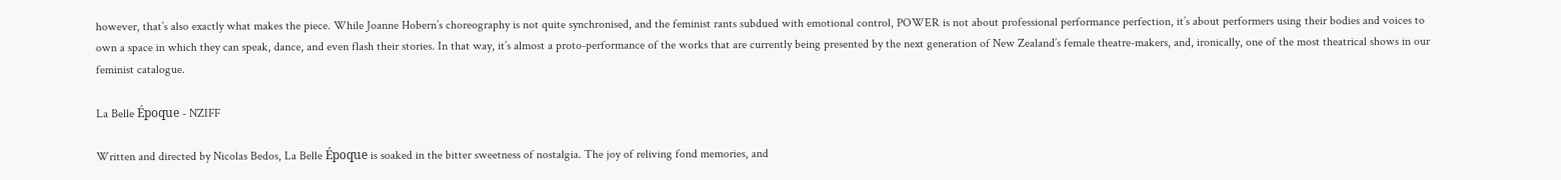however, that’s also exactly what makes the piece. While Joanne Hobern’s choreography is not quite synchronised, and the feminist rants subdued with emotional control, POWER is not about professional performance perfection, it’s about performers using their bodies and voices to own a space in which they can speak, dance, and even flash their stories. In that way, it’s almost a proto-performance of the works that are currently being presented by the next generation of New Zealand’s female theatre-makers, and, ironically, one of the most theatrical shows in our feminist catalogue.

La Belle Époque - NZIFF

Written and directed by Nicolas Bedos, La Belle Époque is soaked in the bitter sweetness of nostalgia. The joy of reliving fond memories, and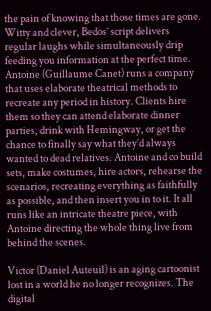the pain of knowing that those times are gone. Witty and clever, Bedos’ script delivers regular laughs while simultaneously drip feeding you information at the perfect time. Antoine (Guillaume Canet) runs a company that uses elaborate theatrical methods to recreate any period in history. Clients hire them so they can attend elaborate dinner parties, drink with Hemingway, or get the chance to finally say what they’d always wanted to dead relatives. Antoine and co build sets, make costumes, hire actors, rehearse the scenarios, recreating everything as faithfully as possible, and then insert you in to it. It all runs like an intricate theatre piece, with Antoine directing the whole thing live from behind the scenes.

Victor (Daniel Auteuil) is an aging cartoonist lost in a world he no longer recognizes. The digital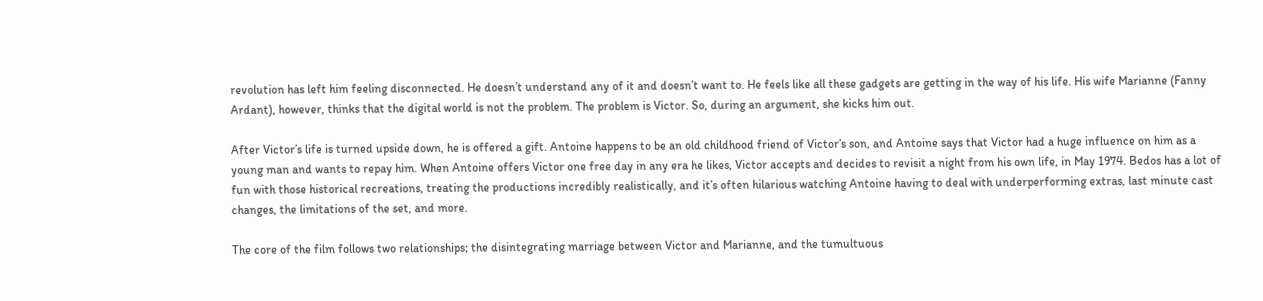revolution has left him feeling disconnected. He doesn’t understand any of it and doesn’t want to. He feels like all these gadgets are getting in the way of his life. His wife Marianne (Fanny Ardant), however, thinks that the digital world is not the problem. The problem is Victor. So, during an argument, she kicks him out.

After Victor’s life is turned upside down, he is offered a gift. Antoine happens to be an old childhood friend of Victor’s son, and Antoine says that Victor had a huge influence on him as a young man and wants to repay him. When Antoine offers Victor one free day in any era he likes, Victor accepts and decides to revisit a night from his own life, in May 1974. Bedos has a lot of fun with those historical recreations, treating the productions incredibly realistically, and it’s often hilarious watching Antoine having to deal with underperforming extras, last minute cast changes, the limitations of the set, and more.

The core of the film follows two relationships; the disintegrating marriage between Victor and Marianne, and the tumultuous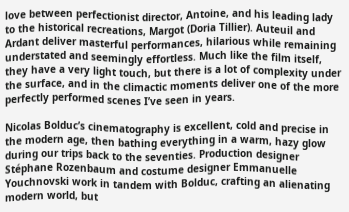love between perfectionist director, Antoine, and his leading lady to the historical recreations, Margot (Doria Tillier). Auteuil and Ardant deliver masterful performances, hilarious while remaining understated and seemingly effortless. Much like the film itself, they have a very light touch, but there is a lot of complexity under the surface, and in the climactic moments deliver one of the more perfectly performed scenes I’ve seen in years.

Nicolas Bolduc’s cinematography is excellent, cold and precise in the modern age, then bathing everything in a warm, hazy glow during our trips back to the seventies. Production designer Stéphane Rozenbaum and costume designer Emmanuelle Youchnovski work in tandem with Bolduc, crafting an alienating modern world, but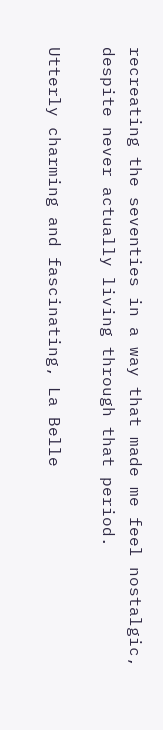recreating the seventies in a way that made me feel nostalgic, despite never actually living through that period.

Utterly charming and fascinating, La Belle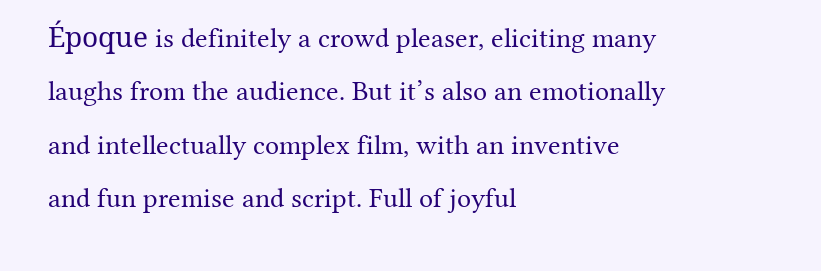Époque is definitely a crowd pleaser, eliciting many laughs from the audience. But it’s also an emotionally and intellectually complex film, with an inventive and fun premise and script. Full of joyful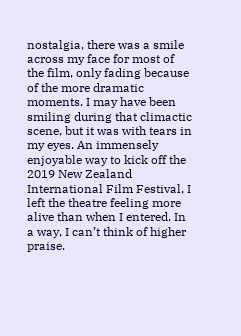nostalgia, there was a smile across my face for most of the film, only fading because of the more dramatic moments. I may have been smiling during that climactic scene, but it was with tears in my eyes. An immensely enjoyable way to kick off the 2019 New Zealand International Film Festival, I left the theatre feeling more alive than when I entered. In a way, I can’t think of higher praise.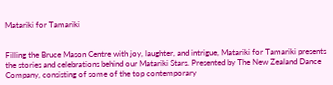Matariki for Tamariki


Filling the Bruce Mason Centre with joy, laughter, and intrigue, Matariki for Tamariki presents the stories and celebrations behind our Matariki Stars. Presented by The New Zealand Dance Company, consisting of some of the top contemporary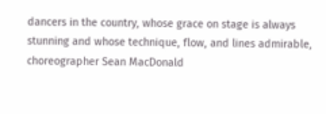dancers in the country, whose grace on stage is always stunning and whose technique, flow, and lines admirable, choreographer Sean MacDonald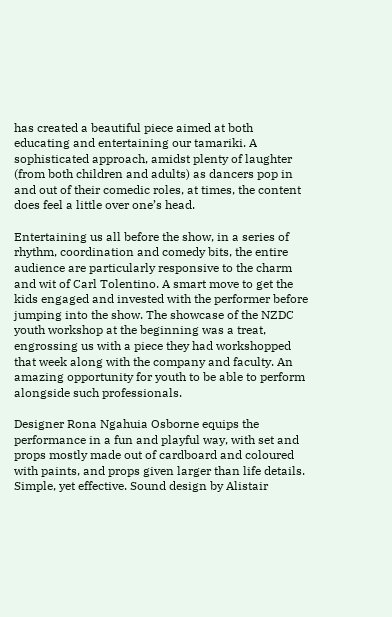has created a beautiful piece aimed at both educating and entertaining our tamariki. A sophisticated approach, amidst plenty of laughter (from both children and adults) as dancers pop in and out of their comedic roles, at times, the content does feel a little over one’s head.

Entertaining us all before the show, in a series of rhythm, coordination and comedy bits, the entire audience are particularly responsive to the charm and wit of Carl Tolentino. A smart move to get the kids engaged and invested with the performer before jumping into the show. The showcase of the NZDC youth workshop at the beginning was a treat, engrossing us with a piece they had workshopped that week along with the company and faculty. An amazing opportunity for youth to be able to perform alongside such professionals.

Designer Rona Ngahuia Osborne equips the performance in a fun and playful way, with set and props mostly made out of cardboard and coloured with paints, and props given larger than life details. Simple, yet effective. Sound design by Alistair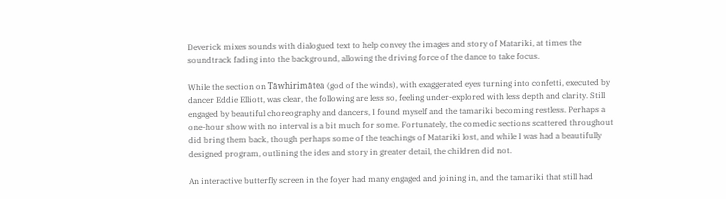Deverick mixes sounds with dialogued text to help convey the images and story of Matariki, at times the soundtrack fading into the background, allowing the driving force of the dance to take focus.

While the section on Tāwhirimātea (god of the winds), with exaggerated eyes turning into confetti, executed by dancer Eddie Elliott, was clear, the following are less so, feeling under-explored with less depth and clarity. Still engaged by beautiful choreography and dancers, I found myself and the tamariki becoming restless. Perhaps a one-hour show with no interval is a bit much for some. Fortunately, the comedic sections scattered throughout did bring them back, though perhaps some of the teachings of Matariki lost, and while I was had a beautifully designed program, outlining the ides and story in greater detail, the children did not.

An interactive butterfly screen in the foyer had many engaged and joining in, and the tamariki that still had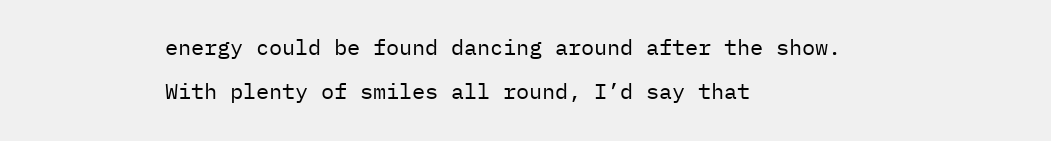energy could be found dancing around after the show. With plenty of smiles all round, I’d say that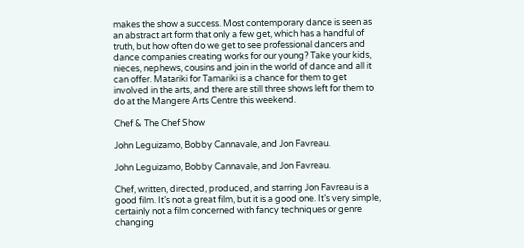makes the show a success. Most contemporary dance is seen as an abstract art form that only a few get, which has a handful of truth, but how often do we get to see professional dancers and dance companies creating works for our young? Take your kids, nieces, nephews, cousins and join in the world of dance and all it can offer. Matariki for Tamariki is a chance for them to get involved in the arts, and there are still three shows left for them to do at the Mangere Arts Centre this weekend.

Chef & The Chef Show

John Leguizamo, Bobby Cannavale, and Jon Favreau.

John Leguizamo, Bobby Cannavale, and Jon Favreau.

Chef, written, directed, produced, and starring Jon Favreau is a good film. It’s not a great film, but it is a good one. It’s very simple, certainly not a film concerned with fancy techniques or genre changing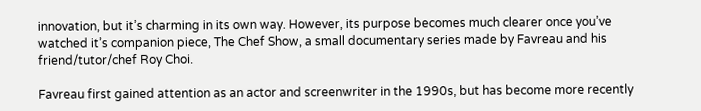innovation, but it’s charming in its own way. However, its purpose becomes much clearer once you’ve watched it’s companion piece, The Chef Show, a small documentary series made by Favreau and his friend/tutor/chef Roy Choi.

Favreau first gained attention as an actor and screenwriter in the 1990s, but has become more recently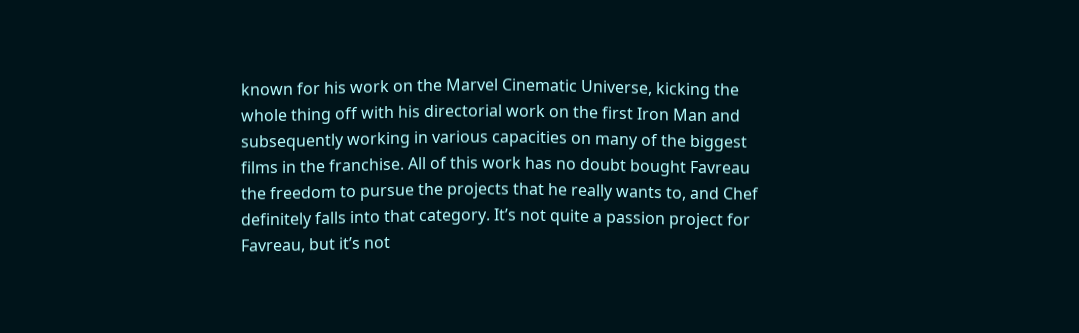known for his work on the Marvel Cinematic Universe, kicking the whole thing off with his directorial work on the first Iron Man and subsequently working in various capacities on many of the biggest films in the franchise. All of this work has no doubt bought Favreau the freedom to pursue the projects that he really wants to, and Chef definitely falls into that category. It’s not quite a passion project for Favreau, but it’s not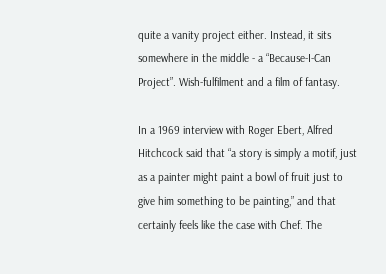quite a vanity project either. Instead, it sits somewhere in the middle - a “Because-I-Can Project”. Wish-fulfilment and a film of fantasy.

In a 1969 interview with Roger Ebert, Alfred Hitchcock said that “a story is simply a motif, just as a painter might paint a bowl of fruit just to give him something to be painting,” and that certainly feels like the case with Chef. The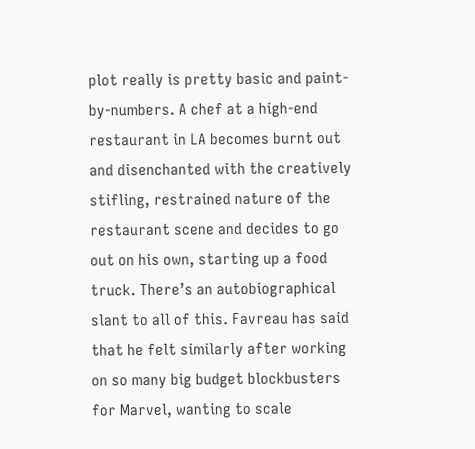plot really is pretty basic and paint-by-numbers. A chef at a high-end restaurant in LA becomes burnt out and disenchanted with the creatively stifling, restrained nature of the restaurant scene and decides to go out on his own, starting up a food truck. There’s an autobiographical slant to all of this. Favreau has said that he felt similarly after working on so many big budget blockbusters for Marvel, wanting to scale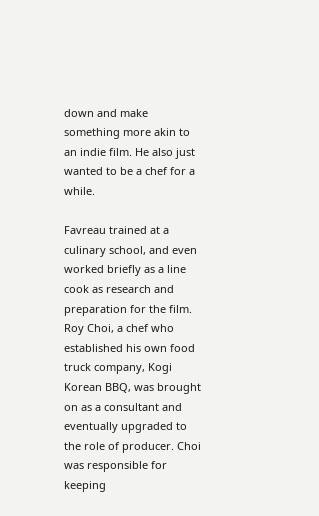down and make something more akin to an indie film. He also just wanted to be a chef for a while.

Favreau trained at a culinary school, and even worked briefly as a line cook as research and preparation for the film. Roy Choi, a chef who established his own food truck company, Kogi Korean BBQ, was brought on as a consultant and eventually upgraded to the role of producer. Choi was responsible for keeping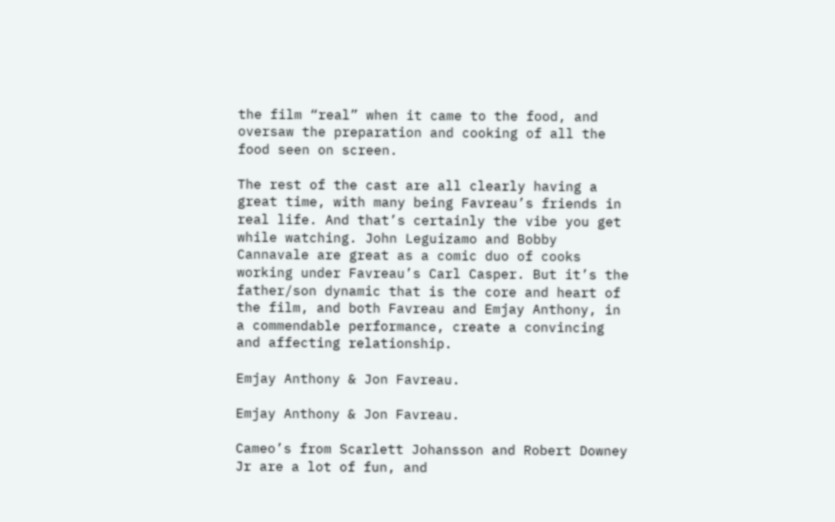the film “real” when it came to the food, and oversaw the preparation and cooking of all the food seen on screen.

The rest of the cast are all clearly having a great time, with many being Favreau’s friends in real life. And that’s certainly the vibe you get while watching. John Leguizamo and Bobby Cannavale are great as a comic duo of cooks working under Favreau’s Carl Casper. But it’s the father/son dynamic that is the core and heart of the film, and both Favreau and Emjay Anthony, in a commendable performance, create a convincing and affecting relationship.

Emjay Anthony & Jon Favreau.

Emjay Anthony & Jon Favreau.

Cameo’s from Scarlett Johansson and Robert Downey Jr are a lot of fun, and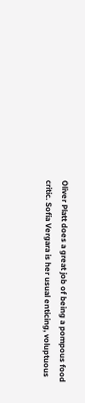Oliver Platt does a great job of being a pompous food critic. Sofia Vergara is her usual enticing, voluptuous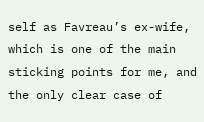self as Favreau’s ex-wife, which is one of the main sticking points for me, and the only clear case of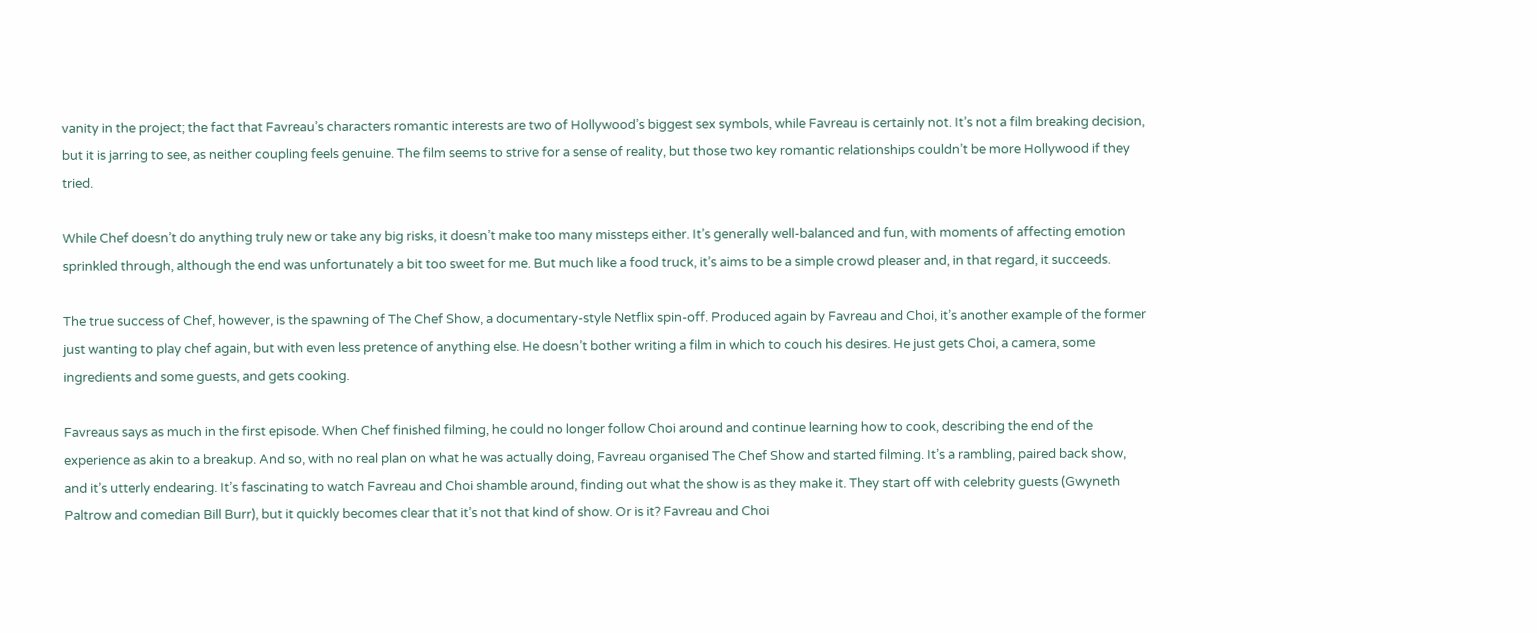vanity in the project; the fact that Favreau’s characters romantic interests are two of Hollywood’s biggest sex symbols, while Favreau is certainly not. It’s not a film breaking decision, but it is jarring to see, as neither coupling feels genuine. The film seems to strive for a sense of reality, but those two key romantic relationships couldn’t be more Hollywood if they tried.

While Chef doesn’t do anything truly new or take any big risks, it doesn’t make too many missteps either. It’s generally well-balanced and fun, with moments of affecting emotion sprinkled through, although the end was unfortunately a bit too sweet for me. But much like a food truck, it’s aims to be a simple crowd pleaser and, in that regard, it succeeds.

The true success of Chef, however, is the spawning of The Chef Show, a documentary-style Netflix spin-off. Produced again by Favreau and Choi, it’s another example of the former just wanting to play chef again, but with even less pretence of anything else. He doesn’t bother writing a film in which to couch his desires. He just gets Choi, a camera, some ingredients and some guests, and gets cooking.

Favreaus says as much in the first episode. When Chef finished filming, he could no longer follow Choi around and continue learning how to cook, describing the end of the experience as akin to a breakup. And so, with no real plan on what he was actually doing, Favreau organised The Chef Show and started filming. It’s a rambling, paired back show, and it’s utterly endearing. It’s fascinating to watch Favreau and Choi shamble around, finding out what the show is as they make it. They start off with celebrity guests (Gwyneth Paltrow and comedian Bill Burr), but it quickly becomes clear that it’s not that kind of show. Or is it? Favreau and Choi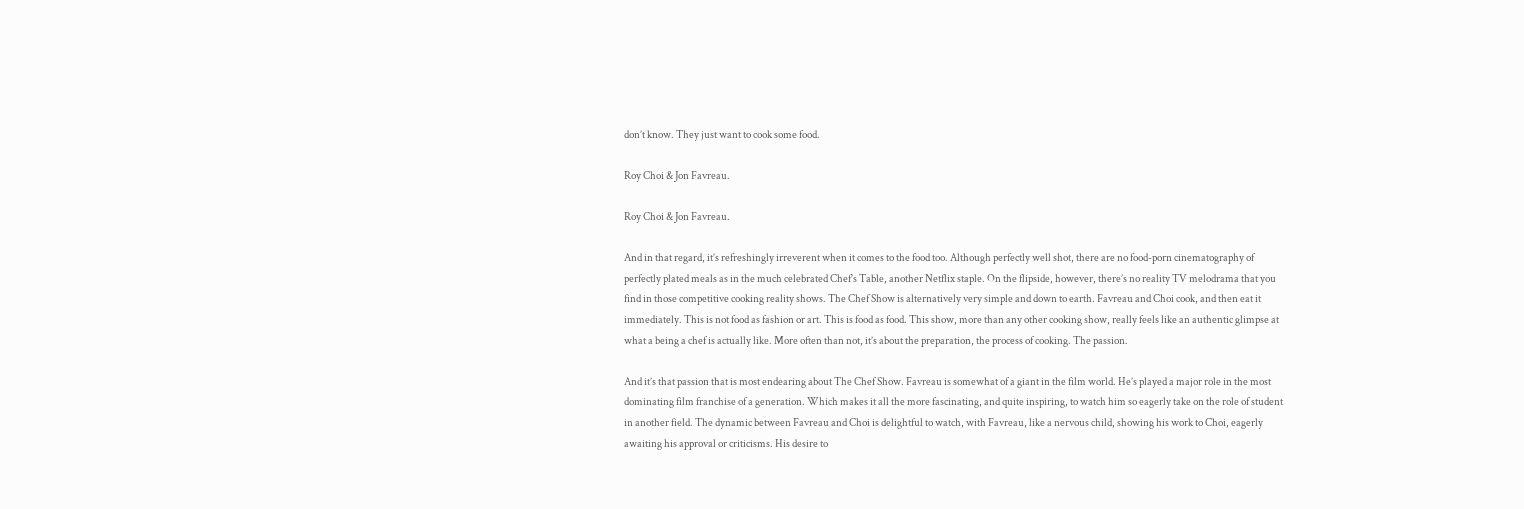don’t know. They just want to cook some food.

Roy Choi & Jon Favreau.

Roy Choi & Jon Favreau.

And in that regard, it’s refreshingly irreverent when it comes to the food too. Although perfectly well shot, there are no food-porn cinematography of perfectly plated meals as in the much celebrated Chef’s Table, another Netflix staple. On the flipside, however, there’s no reality TV melodrama that you find in those competitive cooking reality shows. The Chef Show is alternatively very simple and down to earth. Favreau and Choi cook, and then eat it immediately. This is not food as fashion or art. This is food as food. This show, more than any other cooking show, really feels like an authentic glimpse at what a being a chef is actually like. More often than not, it’s about the preparation, the process of cooking. The passion.

And it’s that passion that is most endearing about The Chef Show. Favreau is somewhat of a giant in the film world. He’s played a major role in the most dominating film franchise of a generation. Which makes it all the more fascinating, and quite inspiring, to watch him so eagerly take on the role of student in another field. The dynamic between Favreau and Choi is delightful to watch, with Favreau, like a nervous child, showing his work to Choi, eagerly awaiting his approval or criticisms. His desire to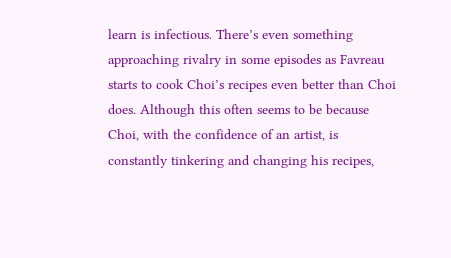learn is infectious. There’s even something approaching rivalry in some episodes as Favreau starts to cook Choi’s recipes even better than Choi does. Although this often seems to be because Choi, with the confidence of an artist, is constantly tinkering and changing his recipes,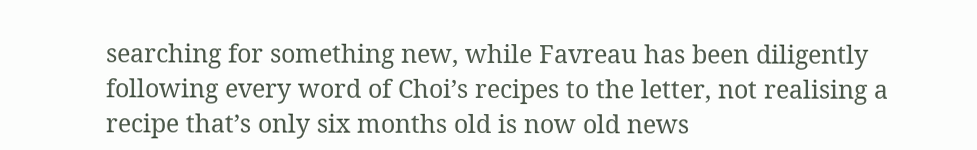searching for something new, while Favreau has been diligently following every word of Choi’s recipes to the letter, not realising a recipe that’s only six months old is now old news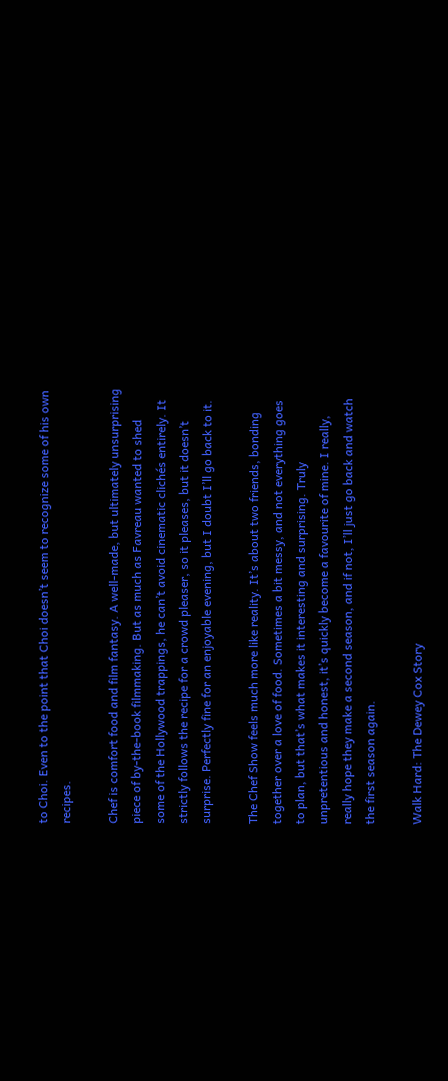to Choi. Even to the point that Choi doesn’t seem to recognize some of his own recipes.

Chef is comfort food and film fantasy. A well-made, but ultimately unsurprising piece of by-the-book filmmaking. But as much as Favreau wanted to shed some of the Hollywood trappings, he can’t avoid cinematic clichés entirely. It strictly follows the recipe for a crowd pleaser, so it pleases, but it doesn’t surprise. Perfectly fine for an enjoyable evening, but I doubt I’ll go back to it.

The Chef Show feels much more like reality. It’s about two friends, bonding together over a love of food. Sometimes a bit messy, and not everything goes to plan, but that’s what makes it interesting and surprising. Truly unpretentious and honest, it’s quickly become a favourite of mine. I really, really hope they make a second season, and if not, I’ll just go back and watch the first season again.

Walk Hard: The Dewey Cox Story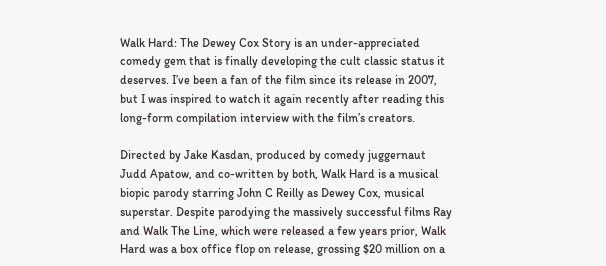Walk Hard: The Dewey Cox Story is an under-appreciated comedy gem that is finally developing the cult classic status it deserves. I’ve been a fan of the film since its release in 2007, but I was inspired to watch it again recently after reading this long-form compilation interview with the film’s creators.

Directed by Jake Kasdan, produced by comedy juggernaut Judd Apatow, and co-written by both, Walk Hard is a musical biopic parody starring John C Reilly as Dewey Cox, musical superstar. Despite parodying the massively successful films Ray and Walk The Line, which were released a few years prior, Walk Hard was a box office flop on release, grossing $20 million on a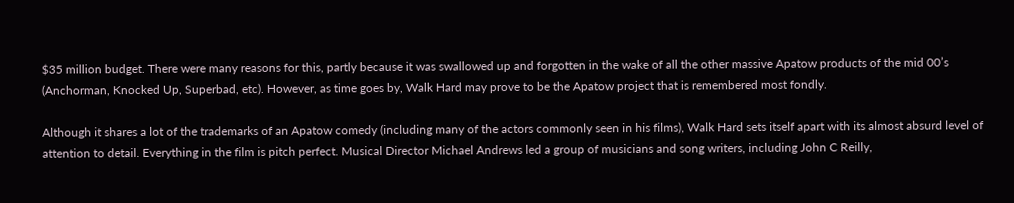$35 million budget. There were many reasons for this, partly because it was swallowed up and forgotten in the wake of all the other massive Apatow products of the mid 00’s (Anchorman, Knocked Up, Superbad, etc). However, as time goes by, Walk Hard may prove to be the Apatow project that is remembered most fondly.

Although it shares a lot of the trademarks of an Apatow comedy (including many of the actors commonly seen in his films), Walk Hard sets itself apart with its almost absurd level of attention to detail. Everything in the film is pitch perfect. Musical Director Michael Andrews led a group of musicians and song writers, including John C Reilly,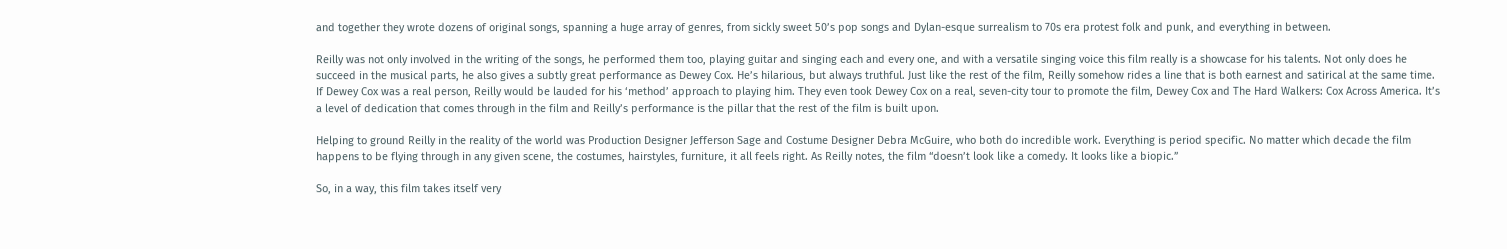and together they wrote dozens of original songs, spanning a huge array of genres, from sickly sweet 50’s pop songs and Dylan-esque surrealism to 70s era protest folk and punk, and everything in between.

Reilly was not only involved in the writing of the songs, he performed them too, playing guitar and singing each and every one, and with a versatile singing voice this film really is a showcase for his talents. Not only does he succeed in the musical parts, he also gives a subtly great performance as Dewey Cox. He’s hilarious, but always truthful. Just like the rest of the film, Reilly somehow rides a line that is both earnest and satirical at the same time. If Dewey Cox was a real person, Reilly would be lauded for his ‘method’ approach to playing him. They even took Dewey Cox on a real, seven-city tour to promote the film, Dewey Cox and The Hard Walkers: Cox Across America. It’s a level of dedication that comes through in the film and Reilly’s performance is the pillar that the rest of the film is built upon.

Helping to ground Reilly in the reality of the world was Production Designer Jefferson Sage and Costume Designer Debra McGuire, who both do incredible work. Everything is period specific. No matter which decade the film happens to be flying through in any given scene, the costumes, hairstyles, furniture, it all feels right. As Reilly notes, the film “doesn’t look like a comedy. It looks like a biopic.”

So, in a way, this film takes itself very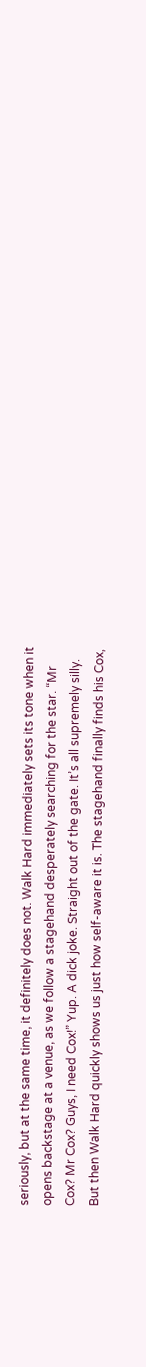seriously, but at the same time, it definitely does not. Walk Hard immediately sets its tone when it opens backstage at a venue, as we follow a stagehand desperately searching for the star. “Mr Cox? Mr Cox? Guys, I need Cox!” Yup. A dick joke. Straight out of the gate. It’s all supremely silly. But then Walk Hard quickly shows us just how self-aware it is. The stagehand finally finds his Cox,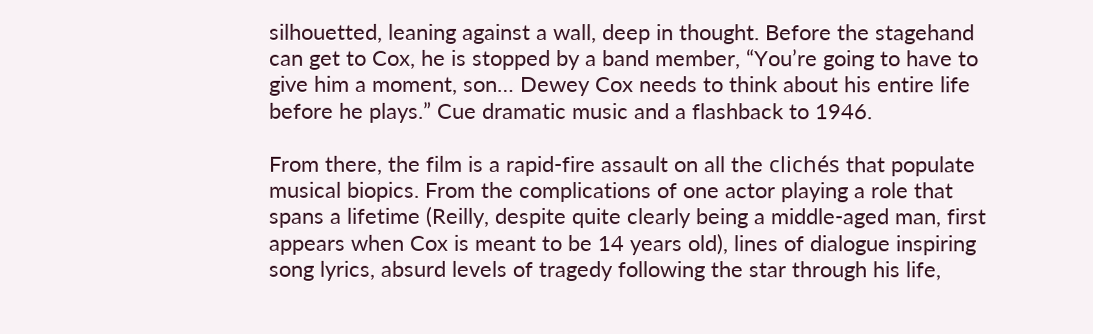silhouetted, leaning against a wall, deep in thought. Before the stagehand can get to Cox, he is stopped by a band member, “You’re going to have to give him a moment, son… Dewey Cox needs to think about his entire life before he plays.” Cue dramatic music and a flashback to 1946.

From there, the film is a rapid-fire assault on all the clichés that populate musical biopics. From the complications of one actor playing a role that spans a lifetime (Reilly, despite quite clearly being a middle-aged man, first appears when Cox is meant to be 14 years old), lines of dialogue inspiring song lyrics, absurd levels of tragedy following the star through his life,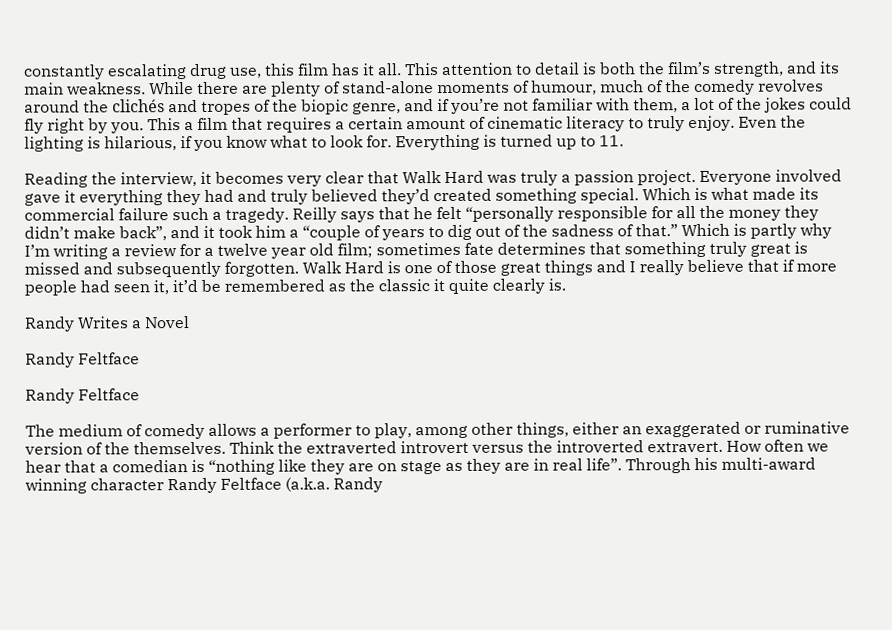constantly escalating drug use, this film has it all. This attention to detail is both the film’s strength, and its main weakness. While there are plenty of stand-alone moments of humour, much of the comedy revolves around the clichés and tropes of the biopic genre, and if you’re not familiar with them, a lot of the jokes could fly right by you. This a film that requires a certain amount of cinematic literacy to truly enjoy. Even the lighting is hilarious, if you know what to look for. Everything is turned up to 11.

Reading the interview, it becomes very clear that Walk Hard was truly a passion project. Everyone involved gave it everything they had and truly believed they’d created something special. Which is what made its commercial failure such a tragedy. Reilly says that he felt “personally responsible for all the money they didn’t make back”, and it took him a “couple of years to dig out of the sadness of that.” Which is partly why I’m writing a review for a twelve year old film; sometimes fate determines that something truly great is missed and subsequently forgotten. Walk Hard is one of those great things and I really believe that if more people had seen it, it’d be remembered as the classic it quite clearly is.

Randy Writes a Novel

Randy Feltface

Randy Feltface

The medium of comedy allows a performer to play, among other things, either an exaggerated or ruminative version of the themselves. Think the extraverted introvert versus the introverted extravert. How often we hear that a comedian is “nothing like they are on stage as they are in real life”. Through his multi-award winning character Randy Feltface (a.k.a. Randy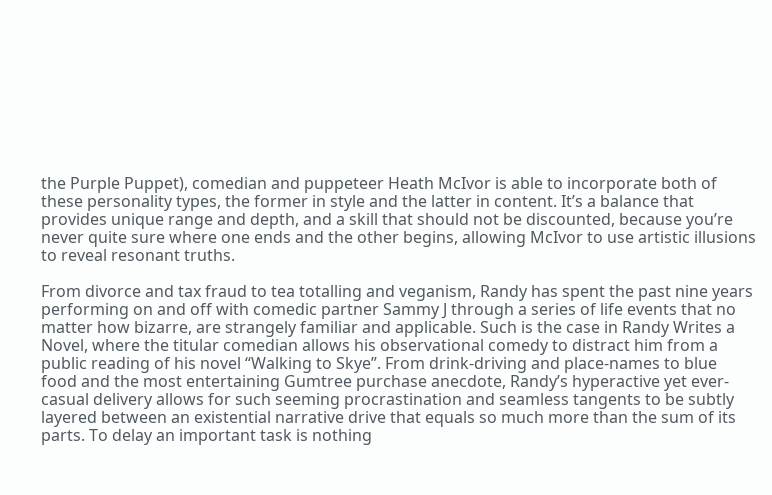the Purple Puppet), comedian and puppeteer Heath McIvor is able to incorporate both of these personality types, the former in style and the latter in content. It’s a balance that provides unique range and depth, and a skill that should not be discounted, because you’re never quite sure where one ends and the other begins, allowing McIvor to use artistic illusions to reveal resonant truths.

From divorce and tax fraud to tea totalling and veganism, Randy has spent the past nine years performing on and off with comedic partner Sammy J through a series of life events that no matter how bizarre, are strangely familiar and applicable. Such is the case in Randy Writes a Novel, where the titular comedian allows his observational comedy to distract him from a public reading of his novel “Walking to Skye”. From drink-driving and place-names to blue food and the most entertaining Gumtree purchase anecdote, Randy’s hyperactive yet ever-casual delivery allows for such seeming procrastination and seamless tangents to be subtly layered between an existential narrative drive that equals so much more than the sum of its parts. To delay an important task is nothing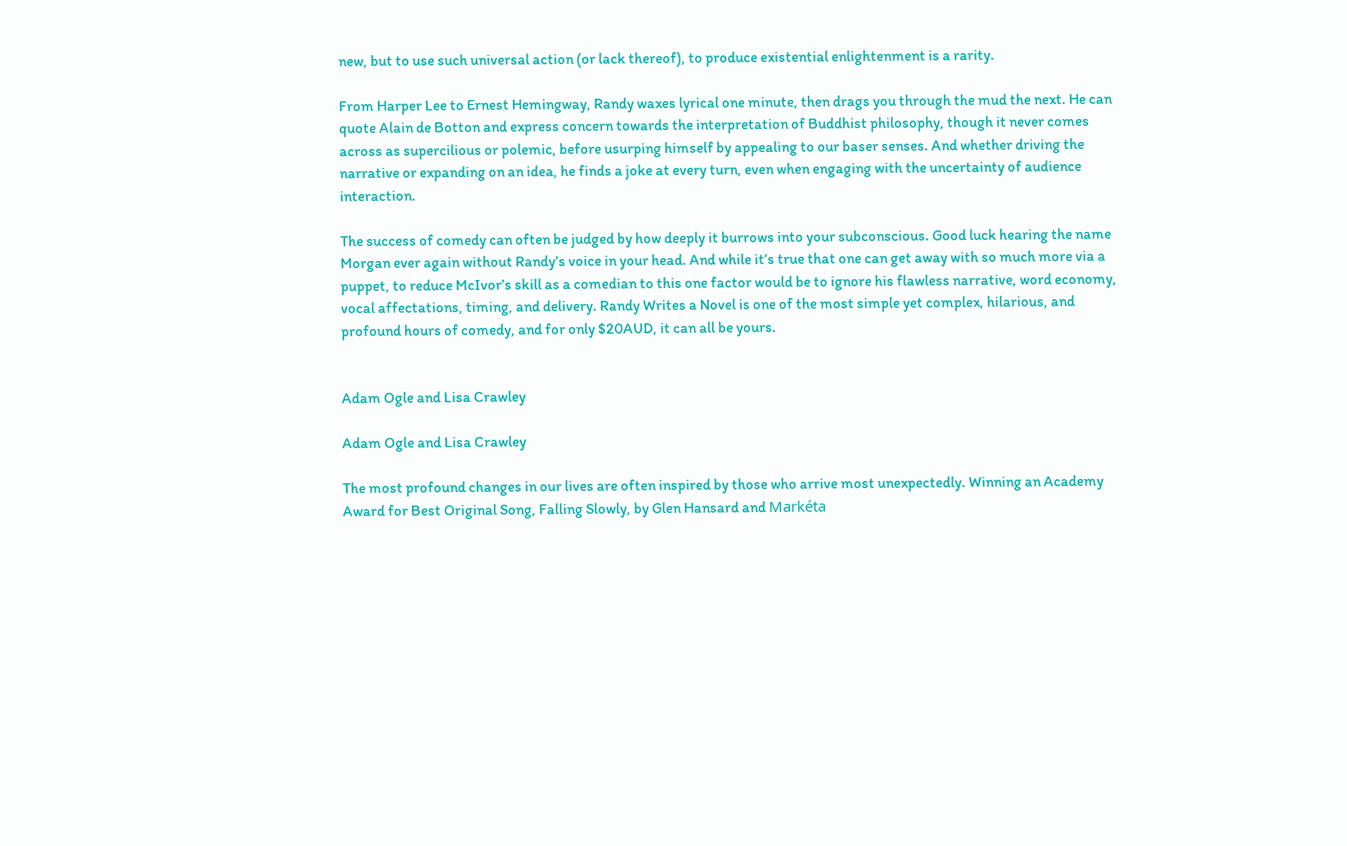new, but to use such universal action (or lack thereof), to produce existential enlightenment is a rarity.

From Harper Lee to Ernest Hemingway, Randy waxes lyrical one minute, then drags you through the mud the next. He can quote Alain de Botton and express concern towards the interpretation of Buddhist philosophy, though it never comes across as supercilious or polemic, before usurping himself by appealing to our baser senses. And whether driving the narrative or expanding on an idea, he finds a joke at every turn, even when engaging with the uncertainty of audience interaction.

The success of comedy can often be judged by how deeply it burrows into your subconscious. Good luck hearing the name Morgan ever again without Randy’s voice in your head. And while it’s true that one can get away with so much more via a puppet, to reduce McIvor’s skill as a comedian to this one factor would be to ignore his flawless narrative, word economy, vocal affectations, timing, and delivery. Randy Writes a Novel is one of the most simple yet complex, hilarious, and profound hours of comedy, and for only $20AUD, it can all be yours.


Adam Ogle and Lisa Crawley

Adam Ogle and Lisa Crawley

The most profound changes in our lives are often inspired by those who arrive most unexpectedly. Winning an Academy Award for Best Original Song, Falling Slowly, by Glen Hansard and Markéta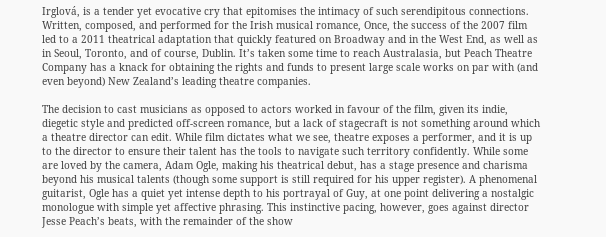Irglová, is a tender yet evocative cry that epitomises the intimacy of such serendipitous connections. Written, composed, and performed for the Irish musical romance, Once, the success of the 2007 film led to a 2011 theatrical adaptation that quickly featured on Broadway and in the West End, as well as in Seoul, Toronto, and of course, Dublin. It’s taken some time to reach Australasia, but Peach Theatre Company has a knack for obtaining the rights and funds to present large scale works on par with (and even beyond) New Zealand’s leading theatre companies.

The decision to cast musicians as opposed to actors worked in favour of the film, given its indie, diegetic style and predicted off-screen romance, but a lack of stagecraft is not something around which a theatre director can edit. While film dictates what we see, theatre exposes a performer, and it is up to the director to ensure their talent has the tools to navigate such territory confidently. While some are loved by the camera, Adam Ogle, making his theatrical debut, has a stage presence and charisma beyond his musical talents (though some support is still required for his upper register). A phenomenal guitarist, Ogle has a quiet yet intense depth to his portrayal of Guy, at one point delivering a nostalgic monologue with simple yet affective phrasing. This instinctive pacing, however, goes against director Jesse Peach’s beats, with the remainder of the show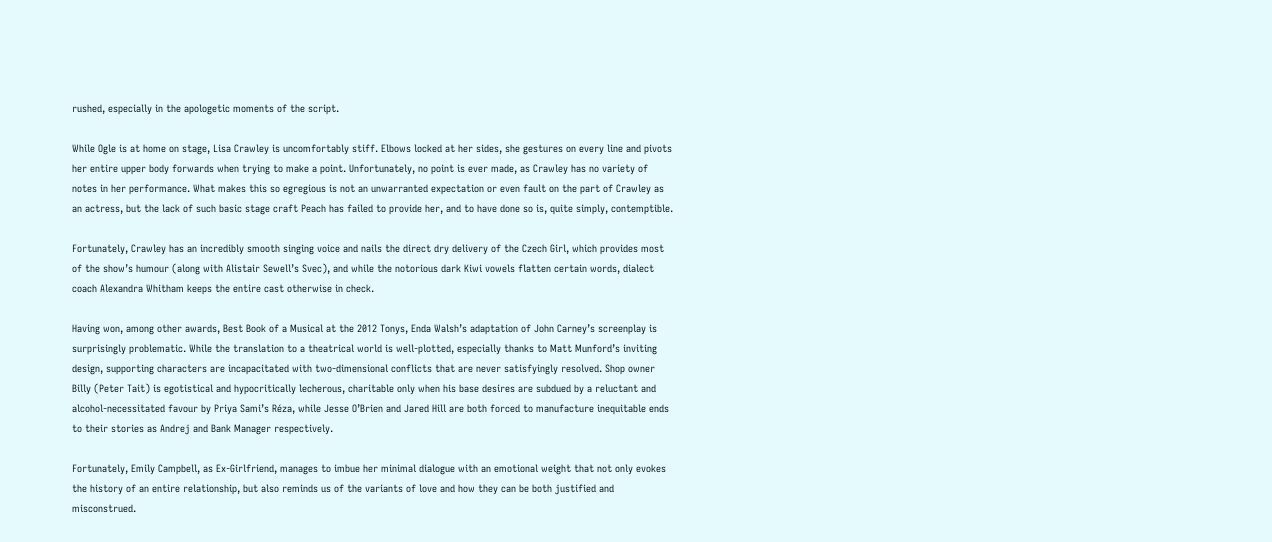rushed, especially in the apologetic moments of the script.

While Ogle is at home on stage, Lisa Crawley is uncomfortably stiff. Elbows locked at her sides, she gestures on every line and pivots her entire upper body forwards when trying to make a point. Unfortunately, no point is ever made, as Crawley has no variety of notes in her performance. What makes this so egregious is not an unwarranted expectation or even fault on the part of Crawley as an actress, but the lack of such basic stage craft Peach has failed to provide her, and to have done so is, quite simply, contemptible.

Fortunately, Crawley has an incredibly smooth singing voice and nails the direct dry delivery of the Czech Girl, which provides most of the show’s humour (along with Alistair Sewell’s Svec), and while the notorious dark Kiwi vowels flatten certain words, dialect coach Alexandra Whitham keeps the entire cast otherwise in check.

Having won, among other awards, Best Book of a Musical at the 2012 Tonys, Enda Walsh’s adaptation of John Carney’s screenplay is surprisingly problematic. While the translation to a theatrical world is well-plotted, especially thanks to Matt Munford’s inviting design, supporting characters are incapacitated with two-dimensional conflicts that are never satisfyingly resolved. Shop owner Billy (Peter Tait) is egotistical and hypocritically lecherous, charitable only when his base desires are subdued by a reluctant and alcohol-necessitated favour by Priya Sami’s Réza, while Jesse O’Brien and Jared Hill are both forced to manufacture inequitable ends to their stories as Andrej and Bank Manager respectively.

Fortunately, Emily Campbell, as Ex-Girlfriend, manages to imbue her minimal dialogue with an emotional weight that not only evokes the history of an entire relationship, but also reminds us of the variants of love and how they can be both justified and misconstrued.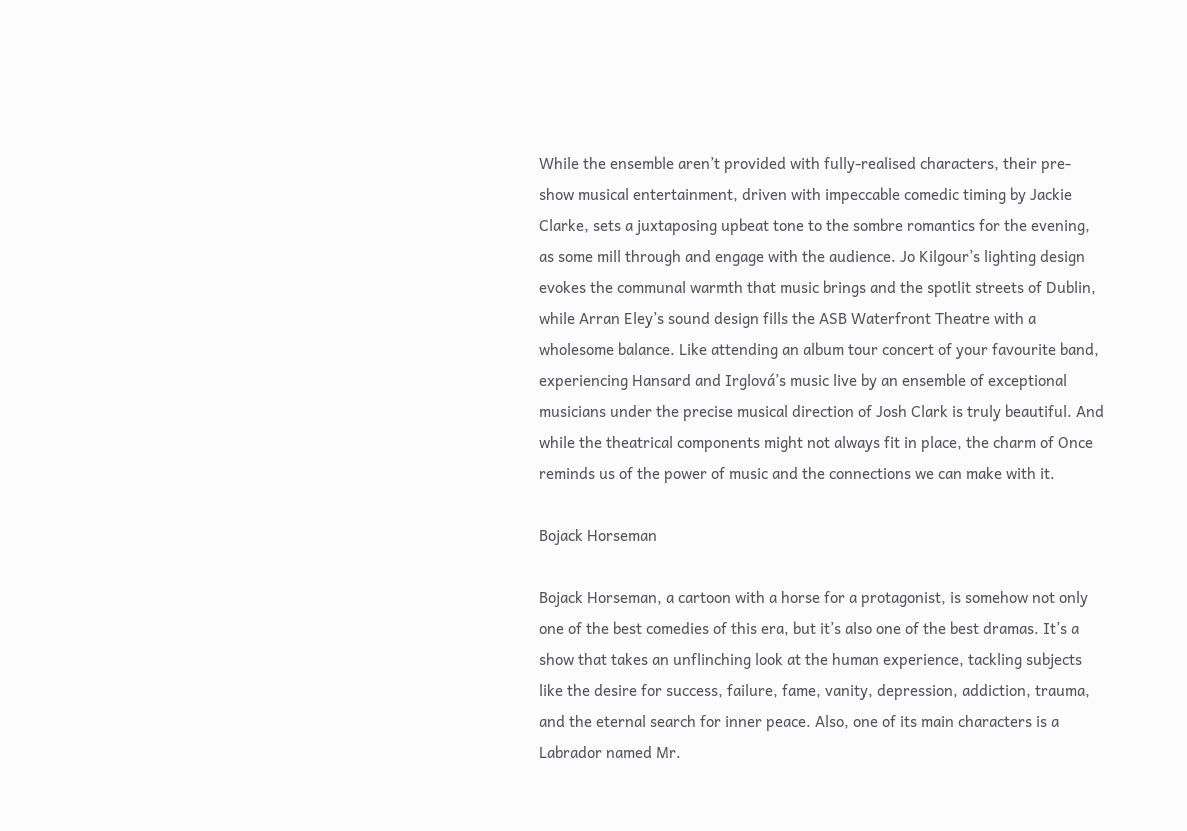While the ensemble aren’t provided with fully-realised characters, their pre-show musical entertainment, driven with impeccable comedic timing by Jackie Clarke, sets a juxtaposing upbeat tone to the sombre romantics for the evening, as some mill through and engage with the audience. Jo Kilgour’s lighting design evokes the communal warmth that music brings and the spotlit streets of Dublin, while Arran Eley’s sound design fills the ASB Waterfront Theatre with a wholesome balance. Like attending an album tour concert of your favourite band, experiencing Hansard and Irglová’s music live by an ensemble of exceptional musicians under the precise musical direction of Josh Clark is truly beautiful. And while the theatrical components might not always fit in place, the charm of Once reminds us of the power of music and the connections we can make with it.

Bojack Horseman

Bojack Horseman, a cartoon with a horse for a protagonist, is somehow not only one of the best comedies of this era, but it’s also one of the best dramas. It’s a show that takes an unflinching look at the human experience, tackling subjects like the desire for success, failure, fame, vanity, depression, addiction, trauma, and the eternal search for inner peace. Also, one of its main characters is a Labrador named Mr.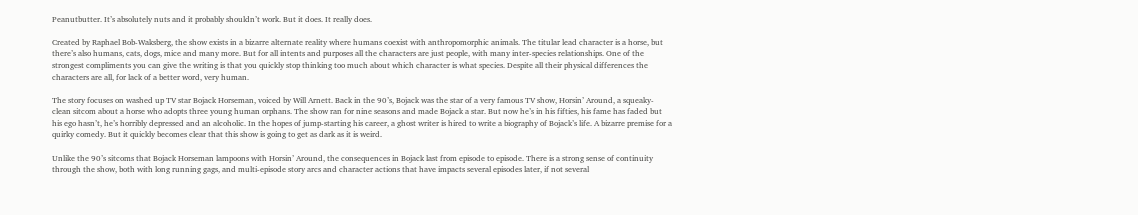Peanutbutter. It’s absolutely nuts and it probably shouldn’t work. But it does. It really does.

Created by Raphael Bob-Waksberg, the show exists in a bizarre alternate reality where humans coexist with anthropomorphic animals. The titular lead character is a horse, but there’s also humans, cats, dogs, mice and many more. But for all intents and purposes all the characters are just people, with many inter-species relationships. One of the strongest compliments you can give the writing is that you quickly stop thinking too much about which character is what species. Despite all their physical differences the characters are all, for lack of a better word, very human.

The story focuses on washed up TV star Bojack Horseman, voiced by Will Arnett. Back in the 90’s, Bojack was the star of a very famous TV show, Horsin’ Around, a squeaky-clean sitcom about a horse who adopts three young human orphans. The show ran for nine seasons and made Bojack a star. But now he’s in his fifties, his fame has faded but his ego hasn’t, he’s horribly depressed and an alcoholic. In the hopes of jump-starting his career, a ghost writer is hired to write a biography of Bojack’s life. A bizarre premise for a quirky comedy. But it quickly becomes clear that this show is going to get as dark as it is weird.

Unlike the 90’s sitcoms that Bojack Horseman lampoons with Horsin’ Around, the consequences in Bojack last from episode to episode. There is a strong sense of continuity through the show, both with long running gags, and multi-episode story arcs and character actions that have impacts several episodes later, if not several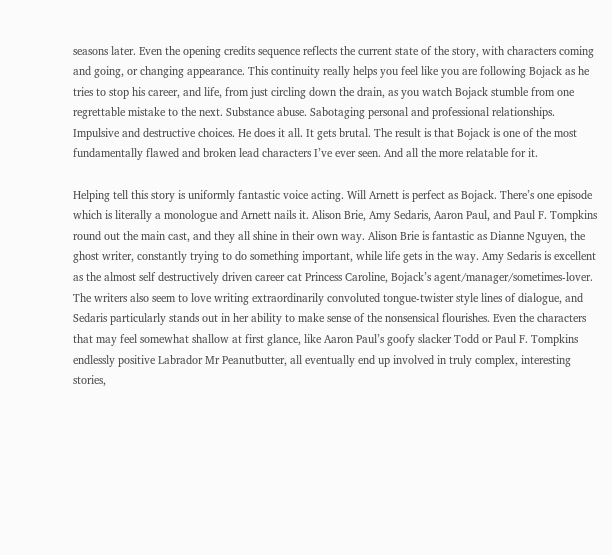seasons later. Even the opening credits sequence reflects the current state of the story, with characters coming and going, or changing appearance. This continuity really helps you feel like you are following Bojack as he tries to stop his career, and life, from just circling down the drain, as you watch Bojack stumble from one regrettable mistake to the next. Substance abuse. Sabotaging personal and professional relationships. Impulsive and destructive choices. He does it all. It gets brutal. The result is that Bojack is one of the most fundamentally flawed and broken lead characters I’ve ever seen. And all the more relatable for it.

Helping tell this story is uniformly fantastic voice acting. Will Arnett is perfect as Bojack. There’s one episode which is literally a monologue and Arnett nails it. Alison Brie, Amy Sedaris, Aaron Paul, and Paul F. Tompkins round out the main cast, and they all shine in their own way. Alison Brie is fantastic as Dianne Nguyen, the ghost writer, constantly trying to do something important, while life gets in the way. Amy Sedaris is excellent as the almost self destructively driven career cat Princess Caroline, Bojack’s agent/manager/sometimes-lover. The writers also seem to love writing extraordinarily convoluted tongue-twister style lines of dialogue, and Sedaris particularly stands out in her ability to make sense of the nonsensical flourishes. Even the characters that may feel somewhat shallow at first glance, like Aaron Paul’s goofy slacker Todd or Paul F. Tompkins endlessly positive Labrador Mr Peanutbutter, all eventually end up involved in truly complex, interesting stories,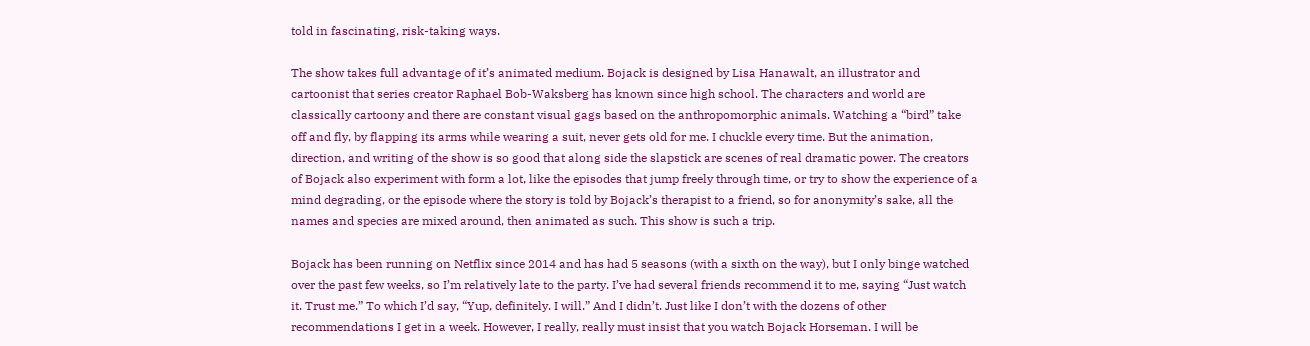told in fascinating, risk-taking ways.

The show takes full advantage of it’s animated medium. Bojack is designed by Lisa Hanawalt, an illustrator and cartoonist that series creator Raphael Bob-Waksberg has known since high school. The characters and world are classically cartoony and there are constant visual gags based on the anthropomorphic animals. Watching a “bird” take off and fly, by flapping its arms while wearing a suit, never gets old for me. I chuckle every time. But the animation, direction, and writing of the show is so good that along side the slapstick are scenes of real dramatic power. The creators of Bojack also experiment with form a lot, like the episodes that jump freely through time, or try to show the experience of a mind degrading, or the episode where the story is told by Bojack’s therapist to a friend, so for anonymity’s sake, all the names and species are mixed around, then animated as such. This show is such a trip.

Bojack has been running on Netflix since 2014 and has had 5 seasons (with a sixth on the way), but I only binge watched over the past few weeks, so I’m relatively late to the party. I’ve had several friends recommend it to me, saying “Just watch it. Trust me.” To which I’d say, “Yup, definitely. I will.” And I didn’t. Just like I don’t with the dozens of other recommendations I get in a week. However, I really, really must insist that you watch Bojack Horseman. I will be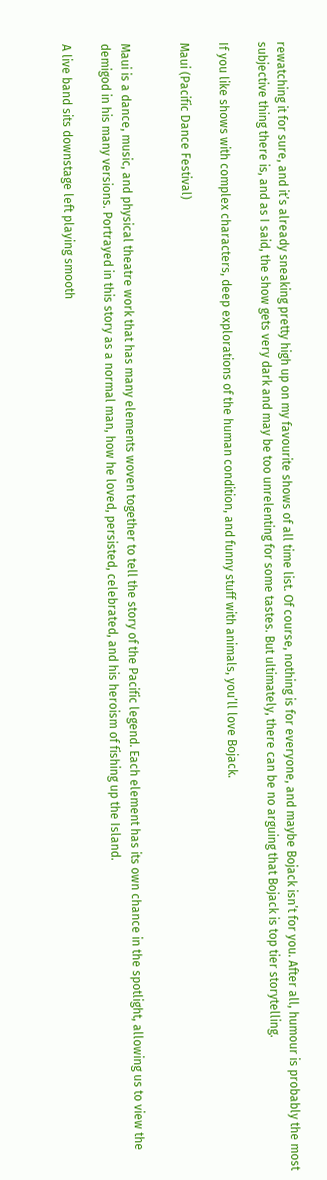rewatching it for sure, and it’s already sneaking pretty high up on my favourite shows of all time list. Of course, nothing is for everyone, and maybe Bojack isn’t for you. After all, humour is probably the most subjective thing there is, and as I said, the show gets very dark and may be too unrelenting for some tastes. But ultimately, there can be no arguing that Bojack is top tier storytelling.

If you like shows with complex characters, deep explorations of the human condition, and funny stuff with animals, you’ll love Bojack.

Maui (Pacific Dance Festival)


Maui is a dance, music, and physical theatre work that has many elements woven together to tell the story of the Pacific legend. Each element has its own chance in the spotlight, allowing us to view the demigod in his many versions. Portrayed in this story as a normal man, how he loved, persisted, celebrated, and his heroism of fishing up the Island.

A live band sits downstage left playing smooth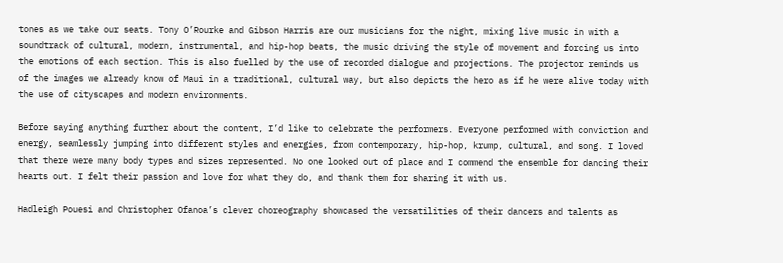tones as we take our seats. Tony O’Rourke and Gibson Harris are our musicians for the night, mixing live music in with a soundtrack of cultural, modern, instrumental, and hip-hop beats, the music driving the style of movement and forcing us into the emotions of each section. This is also fuelled by the use of recorded dialogue and projections. The projector reminds us of the images we already know of Maui in a traditional, cultural way, but also depicts the hero as if he were alive today with the use of cityscapes and modern environments.

Before saying anything further about the content, I’d like to celebrate the performers. Everyone performed with conviction and energy, seamlessly jumping into different styles and energies, from contemporary, hip-hop, krump, cultural, and song. I loved that there were many body types and sizes represented. No one looked out of place and I commend the ensemble for dancing their hearts out. I felt their passion and love for what they do, and thank them for sharing it with us.

Hadleigh Pouesi and Christopher Ofanoa’s clever choreography showcased the versatilities of their dancers and talents as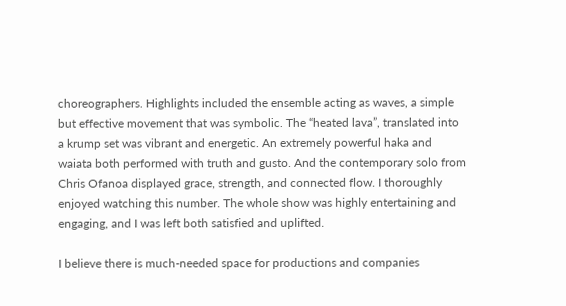choreographers. Highlights included the ensemble acting as waves, a simple but effective movement that was symbolic. The “heated lava”, translated into a krump set was vibrant and energetic. An extremely powerful haka and waiata both performed with truth and gusto. And the contemporary solo from Chris Ofanoa displayed grace, strength, and connected flow. I thoroughly enjoyed watching this number. The whole show was highly entertaining and engaging, and I was left both satisfied and uplifted.

I believe there is much-needed space for productions and companies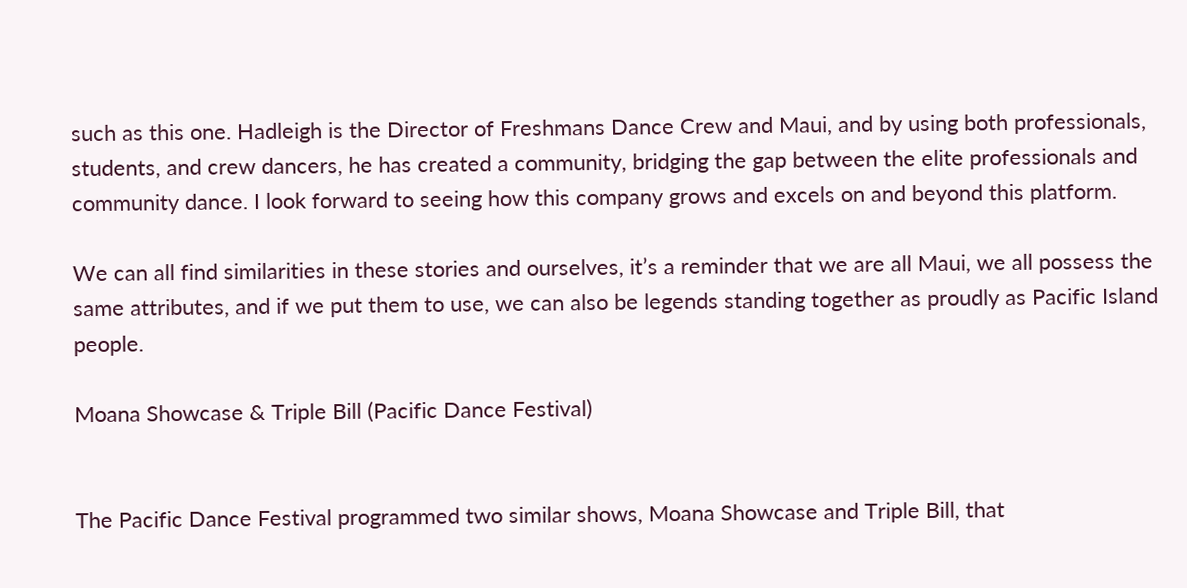such as this one. Hadleigh is the Director of Freshmans Dance Crew and Maui, and by using both professionals, students, and crew dancers, he has created a community, bridging the gap between the elite professionals and community dance. I look forward to seeing how this company grows and excels on and beyond this platform.

We can all find similarities in these stories and ourselves, it’s a reminder that we are all Maui, we all possess the same attributes, and if we put them to use, we can also be legends standing together as proudly as Pacific Island people.

Moana Showcase & Triple Bill (Pacific Dance Festival)


The Pacific Dance Festival programmed two similar shows, Moana Showcase and Triple Bill, that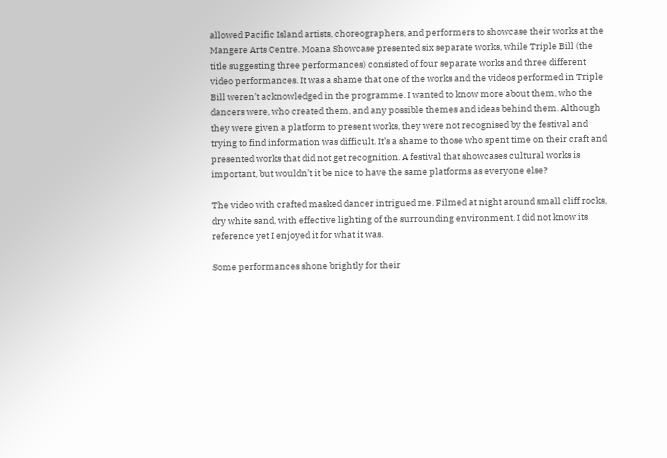allowed Pacific Island artists, choreographers, and performers to showcase their works at the Mangere Arts Centre. Moana Showcase presented six separate works, while Triple Bill (the title suggesting three performances) consisted of four separate works and three different video performances. It was a shame that one of the works and the videos performed in Triple Bill weren’t acknowledged in the programme. I wanted to know more about them, who the dancers were, who created them, and any possible themes and ideas behind them. Although they were given a platform to present works, they were not recognised by the festival and trying to find information was difficult. It’s a shame to those who spent time on their craft and presented works that did not get recognition. A festival that showcases cultural works is important, but wouldn’t it be nice to have the same platforms as everyone else?

The video with crafted masked dancer intrigued me. Filmed at night around small cliff rocks, dry white sand, with effective lighting of the surrounding environment. I did not know its reference yet I enjoyed it for what it was.

Some performances shone brightly for their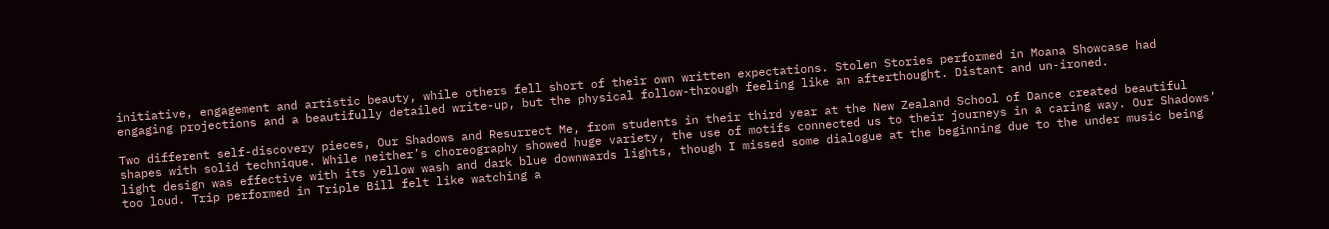initiative, engagement and artistic beauty, while others fell short of their own written expectations. Stolen Stories performed in Moana Showcase had engaging projections and a beautifully detailed write-up, but the physical follow-through feeling like an afterthought. Distant and un-ironed.

Two different self-discovery pieces, Our Shadows and Resurrect Me, from students in their third year at the New Zealand School of Dance created beautiful shapes with solid technique. While neither’s choreography showed huge variety, the use of motifs connected us to their journeys in a caring way. Our Shadows’ light design was effective with its yellow wash and dark blue downwards lights, though I missed some dialogue at the beginning due to the under music being too loud. Trip performed in Triple Bill felt like watching a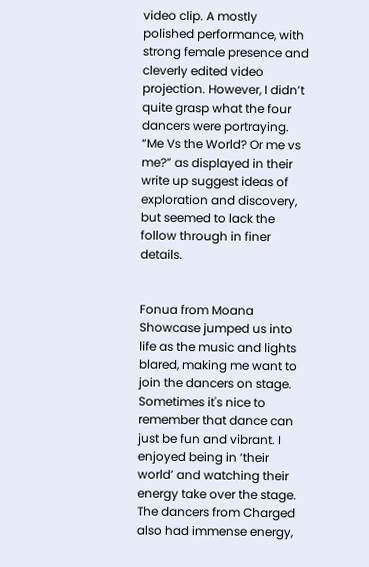video clip. A mostly polished performance, with strong female presence and cleverly edited video projection. However, I didn’t quite grasp what the four dancers were portraying. “Me Vs the World? Or me vs me?” as displayed in their write up suggest ideas of exploration and discovery, but seemed to lack the follow through in finer details.


Fonua from Moana Showcase jumped us into life as the music and lights blared, making me want to join the dancers on stage. Sometimes it's nice to remember that dance can just be fun and vibrant. I enjoyed being in ‘their world’ and watching their energy take over the stage. The dancers from Charged also had immense energy,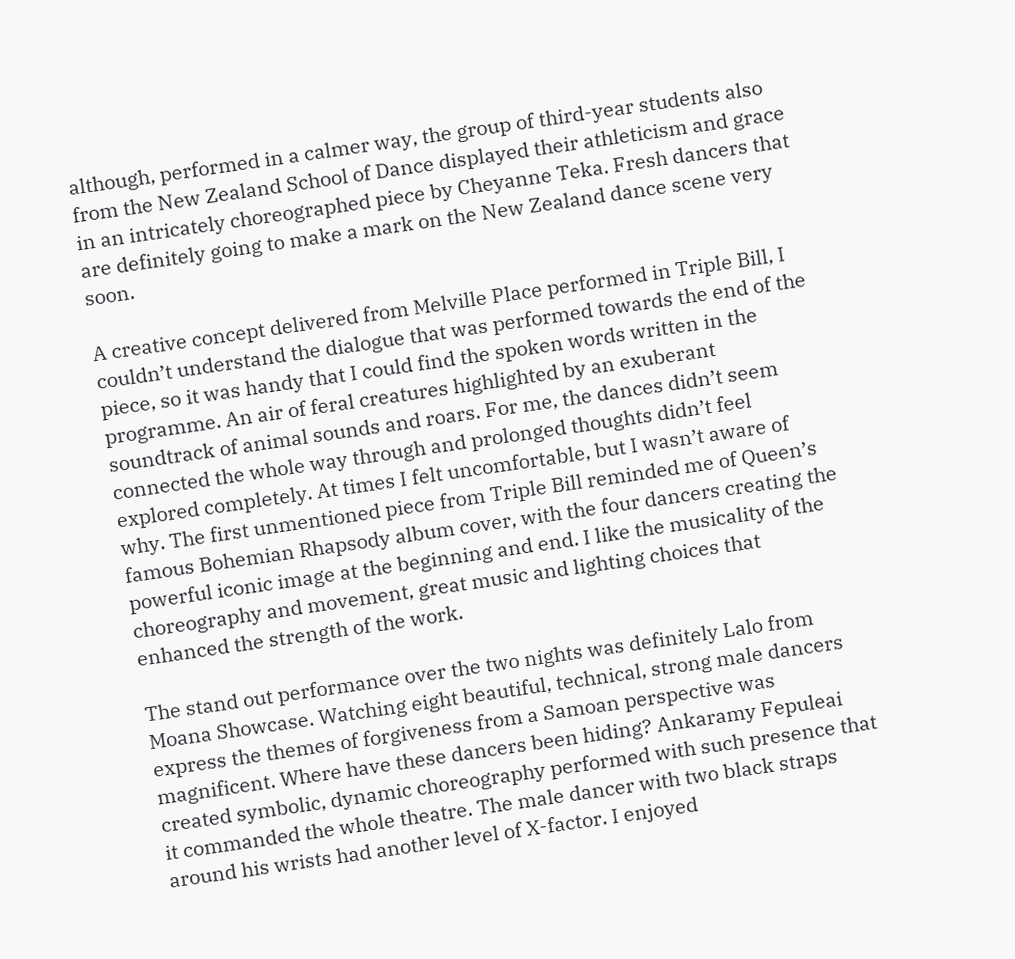although, performed in a calmer way, the group of third-year students also from the New Zealand School of Dance displayed their athleticism and grace in an intricately choreographed piece by Cheyanne Teka. Fresh dancers that are definitely going to make a mark on the New Zealand dance scene very soon.

A creative concept delivered from Melville Place performed in Triple Bill, I couldn’t understand the dialogue that was performed towards the end of the piece, so it was handy that I could find the spoken words written in the programme. An air of feral creatures highlighted by an exuberant soundtrack of animal sounds and roars. For me, the dances didn’t seem connected the whole way through and prolonged thoughts didn’t feel explored completely. At times I felt uncomfortable, but I wasn’t aware of why. The first unmentioned piece from Triple Bill reminded me of Queen’s famous Bohemian Rhapsody album cover, with the four dancers creating the powerful iconic image at the beginning and end. I like the musicality of the choreography and movement, great music and lighting choices that enhanced the strength of the work.

The stand out performance over the two nights was definitely Lalo from Moana Showcase. Watching eight beautiful, technical, strong male dancers express the themes of forgiveness from a Samoan perspective was magnificent. Where have these dancers been hiding? Ankaramy Fepuleai created symbolic, dynamic choreography performed with such presence that it commanded the whole theatre. The male dancer with two black straps around his wrists had another level of X-factor. I enjoyed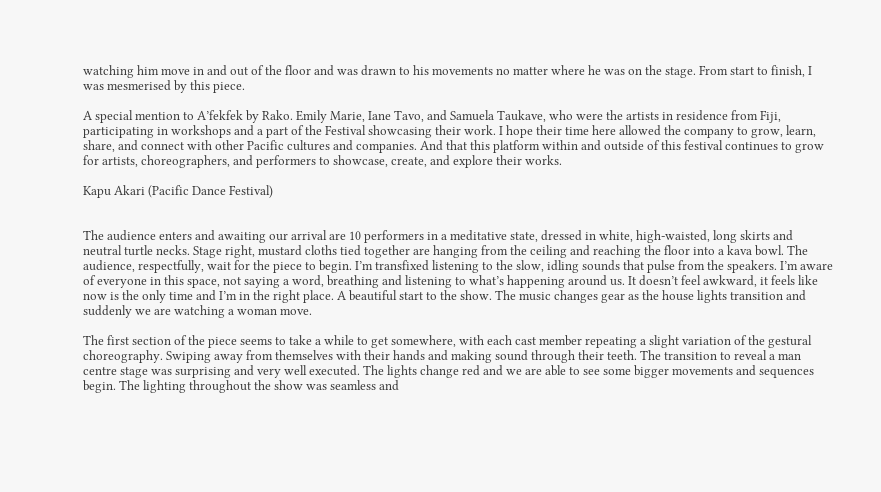watching him move in and out of the floor and was drawn to his movements no matter where he was on the stage. From start to finish, I was mesmerised by this piece.

A special mention to A’fekfek by Rako. Emily Marie, Iane Tavo, and Samuela Taukave, who were the artists in residence from Fiji, participating in workshops and a part of the Festival showcasing their work. I hope their time here allowed the company to grow, learn, share, and connect with other Pacific cultures and companies. And that this platform within and outside of this festival continues to grow for artists, choreographers, and performers to showcase, create, and explore their works.

Kapu Akari (Pacific Dance Festival)


The audience enters and awaiting our arrival are 10 performers in a meditative state, dressed in white, high-waisted, long skirts and neutral turtle necks. Stage right, mustard cloths tied together are hanging from the ceiling and reaching the floor into a kava bowl. The audience, respectfully, wait for the piece to begin. I’m transfixed listening to the slow, idling sounds that pulse from the speakers. I’m aware of everyone in this space, not saying a word, breathing and listening to what’s happening around us. It doesn’t feel awkward, it feels like now is the only time and I’m in the right place. A beautiful start to the show. The music changes gear as the house lights transition and suddenly we are watching a woman move.

The first section of the piece seems to take a while to get somewhere, with each cast member repeating a slight variation of the gestural choreography. Swiping away from themselves with their hands and making sound through their teeth. The transition to reveal a man centre stage was surprising and very well executed. The lights change red and we are able to see some bigger movements and sequences begin. The lighting throughout the show was seamless and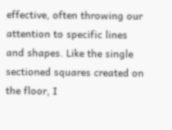effective, often throwing our attention to specific lines and shapes. Like the single sectioned squares created on the floor, I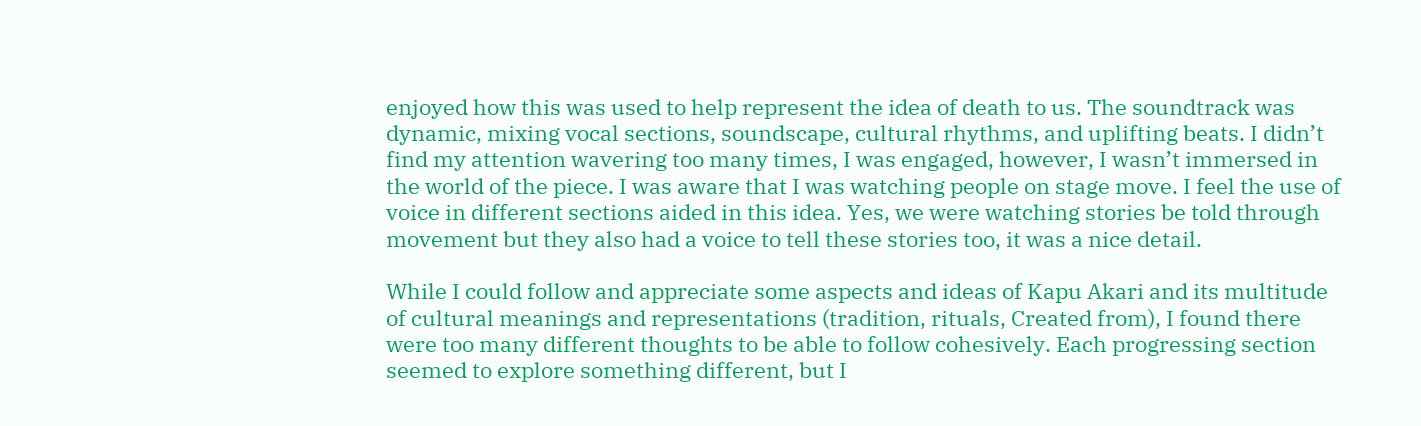enjoyed how this was used to help represent the idea of death to us. The soundtrack was dynamic, mixing vocal sections, soundscape, cultural rhythms, and uplifting beats. I didn’t find my attention wavering too many times, I was engaged, however, I wasn’t immersed in the world of the piece. I was aware that I was watching people on stage move. I feel the use of voice in different sections aided in this idea. Yes, we were watching stories be told through movement but they also had a voice to tell these stories too, it was a nice detail.

While I could follow and appreciate some aspects and ideas of Kapu Akari and its multitude of cultural meanings and representations (tradition, rituals, Created from), I found there were too many different thoughts to be able to follow cohesively. Each progressing section seemed to explore something different, but I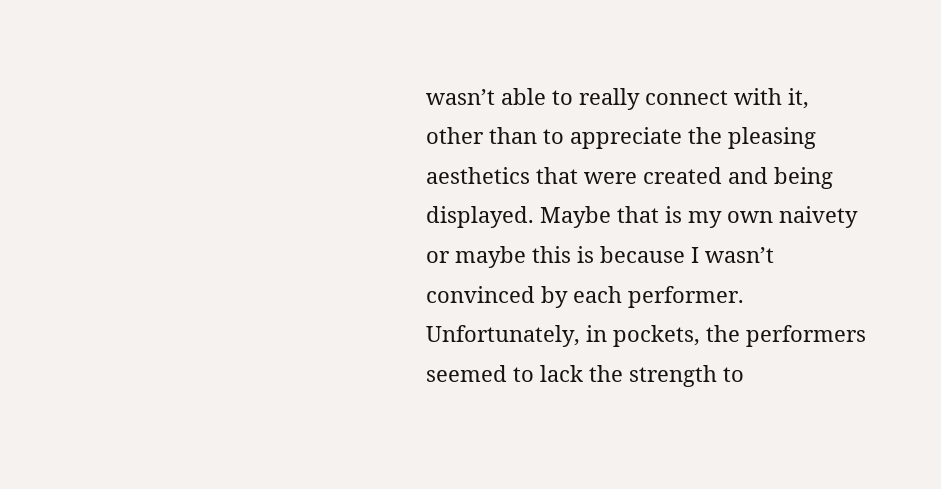wasn’t able to really connect with it, other than to appreciate the pleasing aesthetics that were created and being displayed. Maybe that is my own naivety or maybe this is because I wasn’t convinced by each performer. Unfortunately, in pockets, the performers seemed to lack the strength to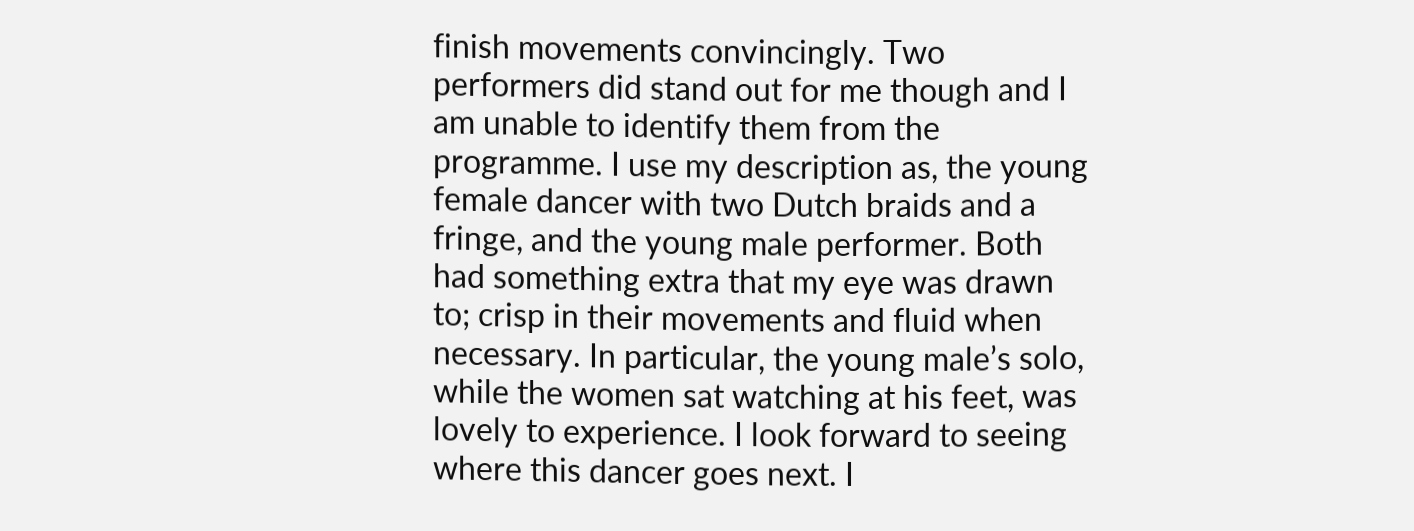finish movements convincingly. Two performers did stand out for me though and I am unable to identify them from the programme. I use my description as, the young female dancer with two Dutch braids and a fringe, and the young male performer. Both had something extra that my eye was drawn to; crisp in their movements and fluid when necessary. In particular, the young male’s solo, while the women sat watching at his feet, was lovely to experience. I look forward to seeing where this dancer goes next. I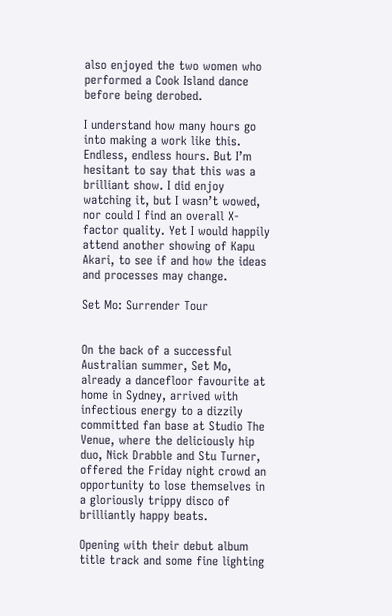also enjoyed the two women who performed a Cook Island dance before being derobed.

I understand how many hours go into making a work like this. Endless, endless hours. But I’m hesitant to say that this was a brilliant show. I did enjoy watching it, but I wasn’t wowed, nor could I find an overall X-factor quality. Yet I would happily attend another showing of Kapu Akari, to see if and how the ideas and processes may change.

Set Mo: Surrender Tour


On the back of a successful Australian summer, Set Mo, already a dancefloor favourite at home in Sydney, arrived with infectious energy to a dizzily committed fan base at Studio The Venue, where the deliciously hip duo, Nick Drabble and Stu Turner, offered the Friday night crowd an opportunity to lose themselves in a gloriously trippy disco of brilliantly happy beats.

Opening with their debut album title track and some fine lighting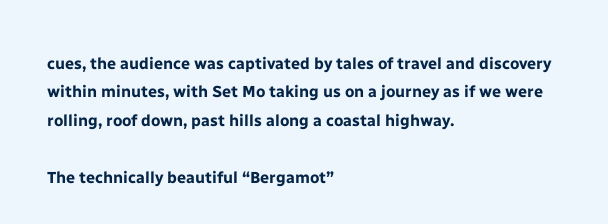cues, the audience was captivated by tales of travel and discovery within minutes, with Set Mo taking us on a journey as if we were rolling, roof down, past hills along a coastal highway.

The technically beautiful “Bergamot”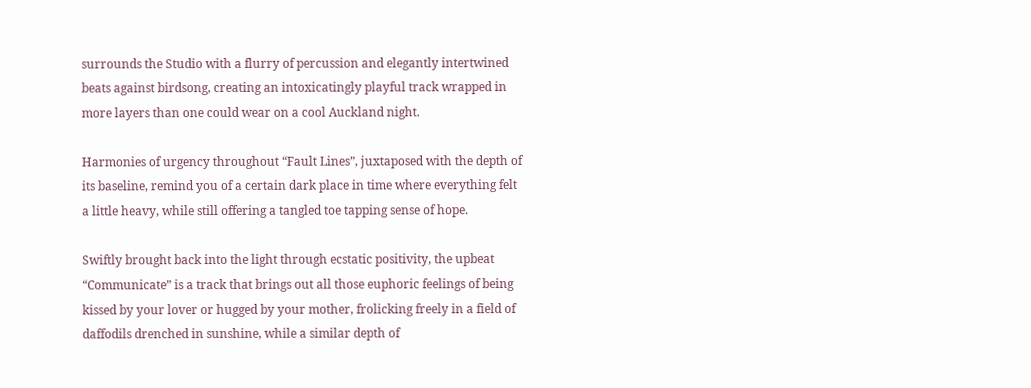surrounds the Studio with a flurry of percussion and elegantly intertwined beats against birdsong, creating an intoxicatingly playful track wrapped in more layers than one could wear on a cool Auckland night.

Harmonies of urgency throughout “Fault Lines”, juxtaposed with the depth of its baseline, remind you of a certain dark place in time where everything felt a little heavy, while still offering a tangled toe tapping sense of hope.

Swiftly brought back into the light through ecstatic positivity, the upbeat “Communicate” is a track that brings out all those euphoric feelings of being kissed by your lover or hugged by your mother, frolicking freely in a field of daffodils drenched in sunshine, while a similar depth of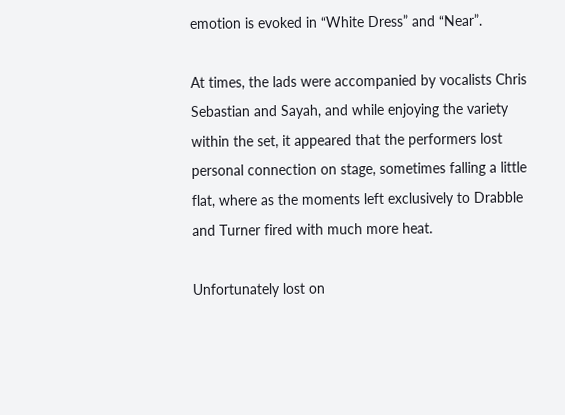emotion is evoked in “White Dress” and “Near”.

At times, the lads were accompanied by vocalists Chris Sebastian and Sayah, and while enjoying the variety within the set, it appeared that the performers lost personal connection on stage, sometimes falling a little flat, where as the moments left exclusively to Drabble and Turner fired with much more heat.

Unfortunately lost on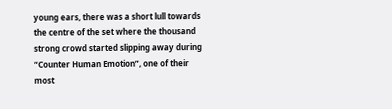young ears, there was a short lull towards the centre of the set where the thousand strong crowd started slipping away during “Counter Human Emotion”, one of their most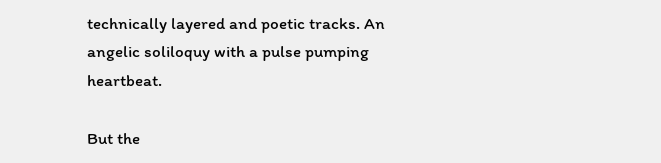technically layered and poetic tracks. An angelic soliloquy with a pulse pumping heartbeat.

But the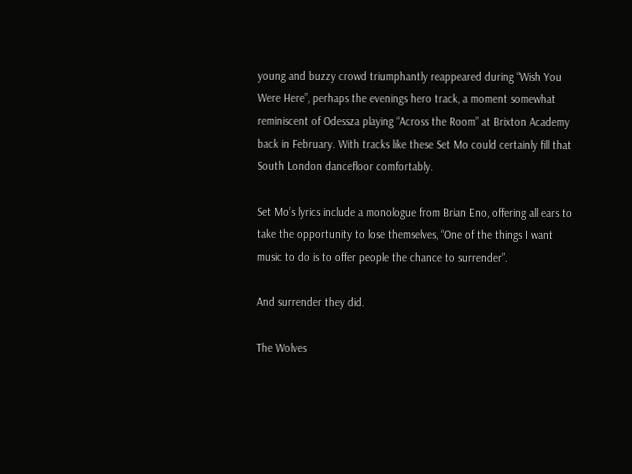young and buzzy crowd triumphantly reappeared during “Wish You Were Here”, perhaps the evenings hero track, a moment somewhat reminiscent of Odessza playing “Across the Room” at Brixton Academy back in February. With tracks like these Set Mo could certainly fill that South London dancefloor comfortably.

Set Mo’s lyrics include a monologue from Brian Eno, offering all ears to take the opportunity to lose themselves, “One of the things I want music to do is to offer people the chance to surrender”.

And surrender they did.

The Wolves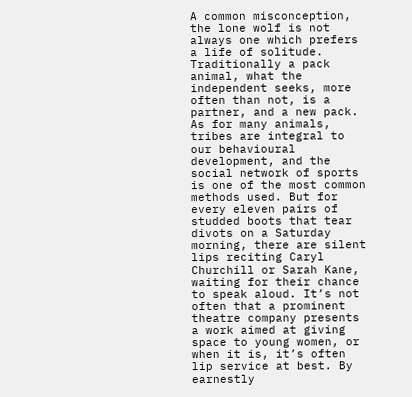A common misconception, the lone wolf is not always one which prefers a life of solitude. Traditionally a pack animal, what the independent seeks, more often than not, is a partner, and a new pack. As for many animals, tribes are integral to our behavioural development, and the social network of sports is one of the most common methods used. But for every eleven pairs of studded boots that tear divots on a Saturday morning, there are silent lips reciting Caryl Churchill or Sarah Kane, waiting for their chance to speak aloud. It’s not often that a prominent theatre company presents a work aimed at giving space to young women, or when it is, it’s often lip service at best. By earnestly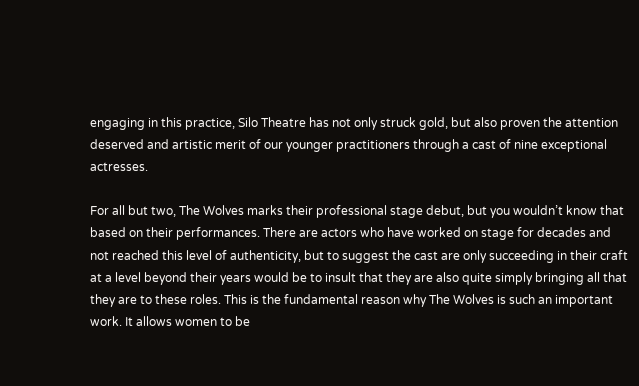engaging in this practice, Silo Theatre has not only struck gold, but also proven the attention deserved and artistic merit of our younger practitioners through a cast of nine exceptional actresses.

For all but two, The Wolves marks their professional stage debut, but you wouldn’t know that based on their performances. There are actors who have worked on stage for decades and not reached this level of authenticity, but to suggest the cast are only succeeding in their craft at a level beyond their years would be to insult that they are also quite simply bringing all that they are to these roles. This is the fundamental reason why The Wolves is such an important work. It allows women to be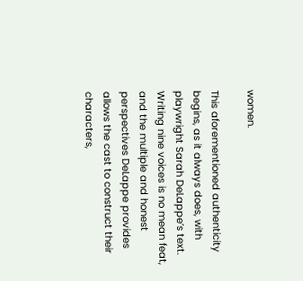women.

This aforementioned authenticity begins, as it always does, with playwright Sarah DeLappe’s text. Writing nine voices is no mean feat, and the multiple and honest perspectives DeLappe provides allows the cast to construct their characters,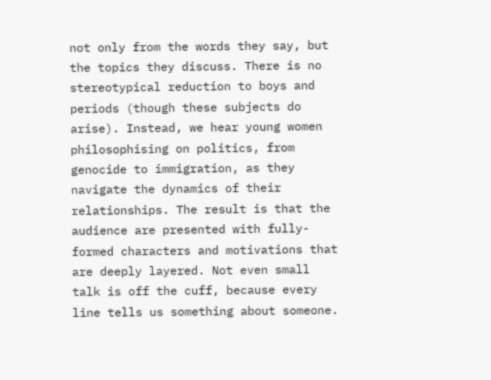not only from the words they say, but the topics they discuss. There is no stereotypical reduction to boys and periods (though these subjects do arise). Instead, we hear young women philosophising on politics, from genocide to immigration, as they navigate the dynamics of their relationships. The result is that the audience are presented with fully-formed characters and motivations that are deeply layered. Not even small talk is off the cuff, because every line tells us something about someone.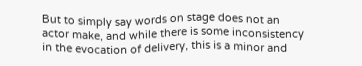But to simply say words on stage does not an actor make, and while there is some inconsistency in the evocation of delivery, this is a minor and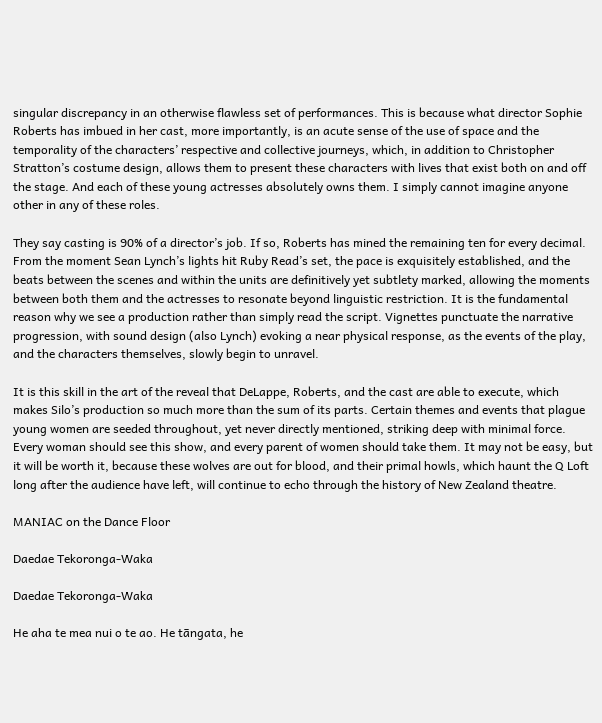singular discrepancy in an otherwise flawless set of performances. This is because what director Sophie Roberts has imbued in her cast, more importantly, is an acute sense of the use of space and the temporality of the characters’ respective and collective journeys, which, in addition to Christopher Stratton’s costume design, allows them to present these characters with lives that exist both on and off the stage. And each of these young actresses absolutely owns them. I simply cannot imagine anyone other in any of these roles.

They say casting is 90% of a director’s job. If so, Roberts has mined the remaining ten for every decimal. From the moment Sean Lynch’s lights hit Ruby Read’s set, the pace is exquisitely established, and the beats between the scenes and within the units are definitively yet subtlety marked, allowing the moments between both them and the actresses to resonate beyond linguistic restriction. It is the fundamental reason why we see a production rather than simply read the script. Vignettes punctuate the narrative progression, with sound design (also Lynch) evoking a near physical response, as the events of the play, and the characters themselves, slowly begin to unravel.

It is this skill in the art of the reveal that DeLappe, Roberts, and the cast are able to execute, which makes Silo’s production so much more than the sum of its parts. Certain themes and events that plague young women are seeded throughout, yet never directly mentioned, striking deep with minimal force. Every woman should see this show, and every parent of women should take them. It may not be easy, but it will be worth it, because these wolves are out for blood, and their primal howls, which haunt the Q Loft long after the audience have left, will continue to echo through the history of New Zealand theatre.

MANIAC on the Dance Floor

Daedae Tekoronga-Waka

Daedae Tekoronga-Waka

He aha te mea nui o te ao. He tāngata, he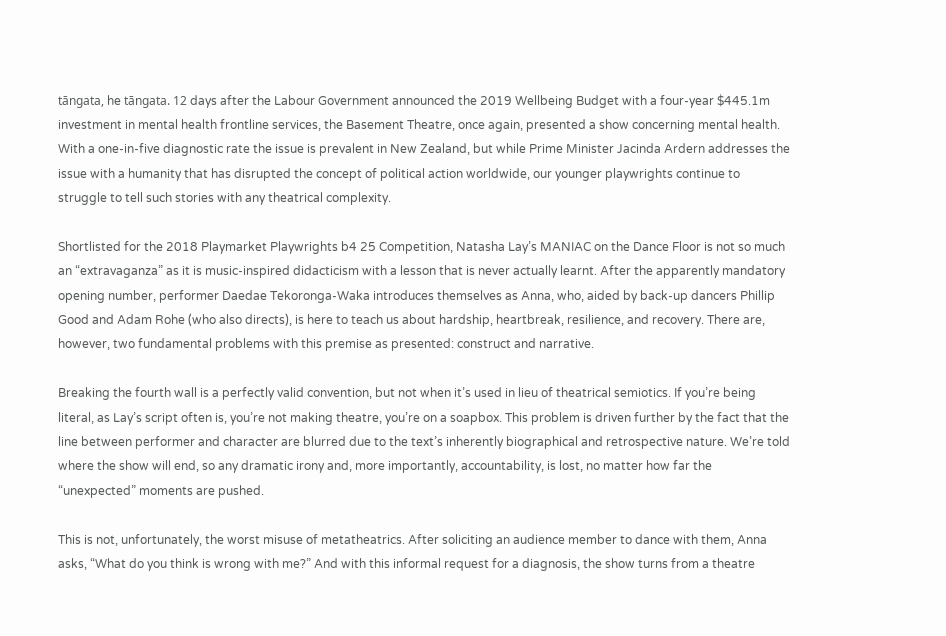tāngata, he tāngata. 12 days after the Labour Government announced the 2019 Wellbeing Budget with a four-year $445.1m investment in mental health frontline services, the Basement Theatre, once again, presented a show concerning mental health. With a one-in-five diagnostic rate the issue is prevalent in New Zealand, but while Prime Minister Jacinda Ardern addresses the issue with a humanity that has disrupted the concept of political action worldwide, our younger playwrights continue to struggle to tell such stories with any theatrical complexity.

Shortlisted for the 2018 Playmarket Playwrights b4 25 Competition, Natasha Lay’s MANIAC on the Dance Floor is not so much an “extravaganza” as it is music-inspired didacticism with a lesson that is never actually learnt. After the apparently mandatory opening number, performer Daedae Tekoronga-Waka introduces themselves as Anna, who, aided by back-up dancers Phillip Good and Adam Rohe (who also directs), is here to teach us about hardship, heartbreak, resilience, and recovery. There are, however, two fundamental problems with this premise as presented: construct and narrative.

Breaking the fourth wall is a perfectly valid convention, but not when it’s used in lieu of theatrical semiotics. If you’re being literal, as Lay’s script often is, you’re not making theatre, you’re on a soapbox. This problem is driven further by the fact that the line between performer and character are blurred due to the text’s inherently biographical and retrospective nature. We’re told where the show will end, so any dramatic irony and, more importantly, accountability, is lost, no matter how far the “unexpected” moments are pushed.

This is not, unfortunately, the worst misuse of metatheatrics. After soliciting an audience member to dance with them, Anna asks, “What do you think is wrong with me?” And with this informal request for a diagnosis, the show turns from a theatre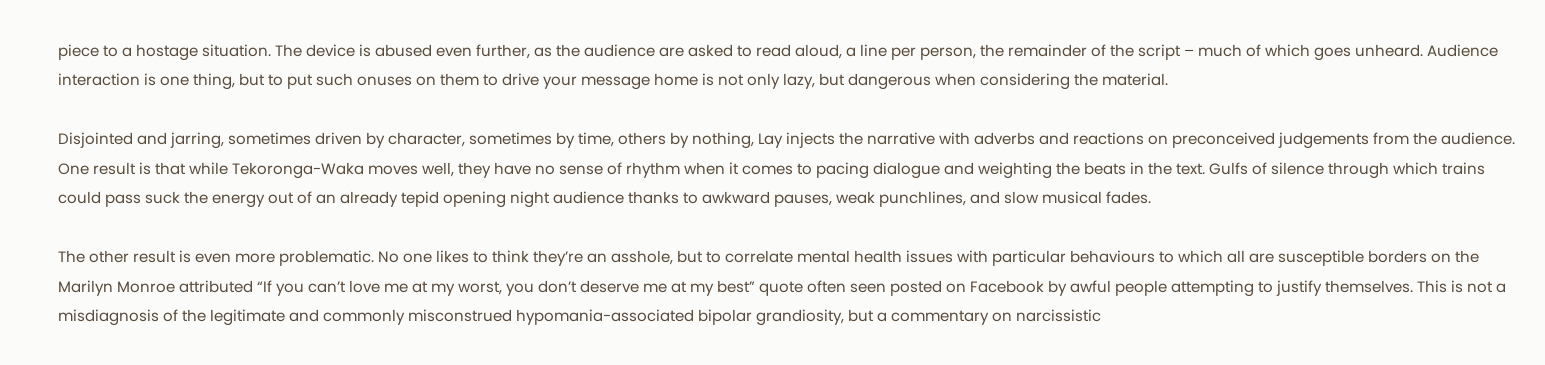piece to a hostage situation. The device is abused even further, as the audience are asked to read aloud, a line per person, the remainder of the script – much of which goes unheard. Audience interaction is one thing, but to put such onuses on them to drive your message home is not only lazy, but dangerous when considering the material.

Disjointed and jarring, sometimes driven by character, sometimes by time, others by nothing, Lay injects the narrative with adverbs and reactions on preconceived judgements from the audience. One result is that while Tekoronga-Waka moves well, they have no sense of rhythm when it comes to pacing dialogue and weighting the beats in the text. Gulfs of silence through which trains could pass suck the energy out of an already tepid opening night audience thanks to awkward pauses, weak punchlines, and slow musical fades.

The other result is even more problematic. No one likes to think they’re an asshole, but to correlate mental health issues with particular behaviours to which all are susceptible borders on the Marilyn Monroe attributed “If you can’t love me at my worst, you don’t deserve me at my best” quote often seen posted on Facebook by awful people attempting to justify themselves. This is not a misdiagnosis of the legitimate and commonly misconstrued hypomania-associated bipolar grandiosity, but a commentary on narcissistic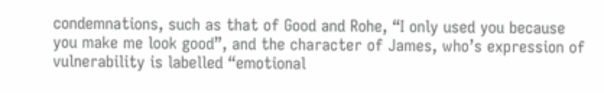condemnations, such as that of Good and Rohe, “I only used you because you make me look good”, and the character of James, who’s expression of vulnerability is labelled “emotional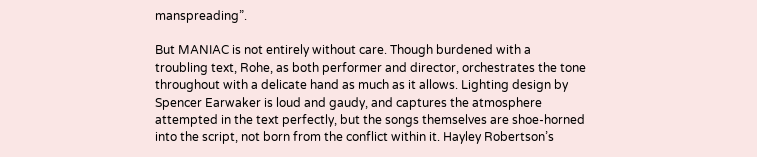manspreading”.

But MANIAC is not entirely without care. Though burdened with a troubling text, Rohe, as both performer and director, orchestrates the tone throughout with a delicate hand as much as it allows. Lighting design by Spencer Earwaker is loud and gaudy, and captures the atmosphere attempted in the text perfectly, but the songs themselves are shoe-horned into the script, not born from the conflict within it. Hayley Robertson’s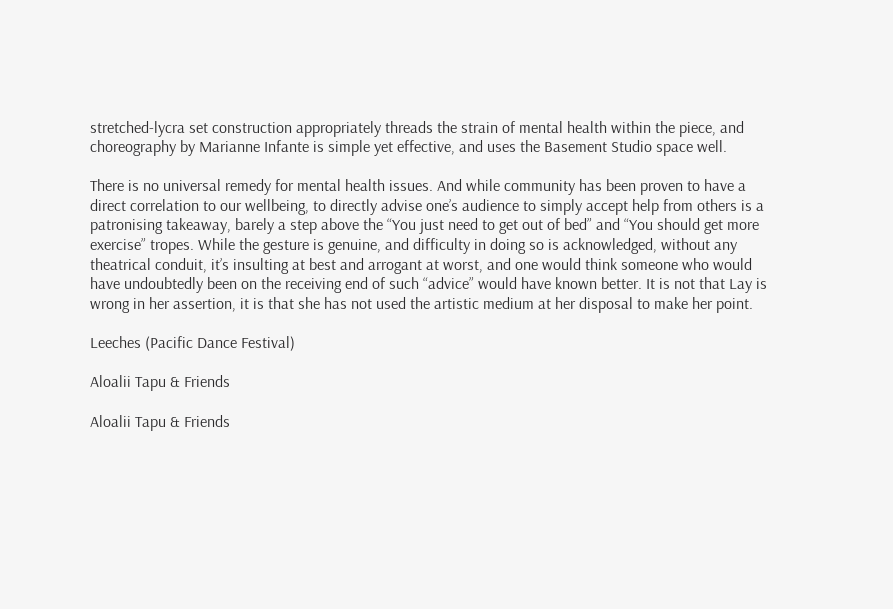stretched-lycra set construction appropriately threads the strain of mental health within the piece, and choreography by Marianne Infante is simple yet effective, and uses the Basement Studio space well.

There is no universal remedy for mental health issues. And while community has been proven to have a direct correlation to our wellbeing, to directly advise one’s audience to simply accept help from others is a patronising takeaway, barely a step above the “You just need to get out of bed” and “You should get more exercise” tropes. While the gesture is genuine, and difficulty in doing so is acknowledged, without any theatrical conduit, it’s insulting at best and arrogant at worst, and one would think someone who would have undoubtedly been on the receiving end of such “advice” would have known better. It is not that Lay is wrong in her assertion, it is that she has not used the artistic medium at her disposal to make her point.

Leeches (Pacific Dance Festival)

Aloalii Tapu & Friends

Aloalii Tapu & Friends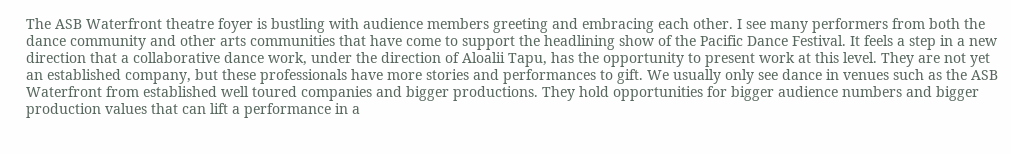The ASB Waterfront theatre foyer is bustling with audience members greeting and embracing each other. I see many performers from both the dance community and other arts communities that have come to support the headlining show of the Pacific Dance Festival. It feels a step in a new direction that a collaborative dance work, under the direction of Aloalii Tapu, has the opportunity to present work at this level. They are not yet an established company, but these professionals have more stories and performances to gift. We usually only see dance in venues such as the ASB Waterfront from established well toured companies and bigger productions. They hold opportunities for bigger audience numbers and bigger production values that can lift a performance in a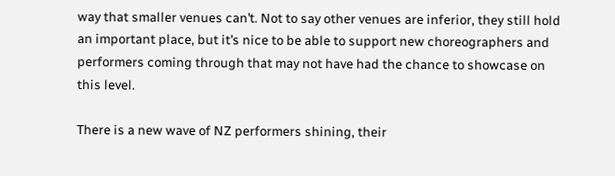way that smaller venues can’t. Not to say other venues are inferior, they still hold an important place, but it’s nice to be able to support new choreographers and performers coming through that may not have had the chance to showcase on this level.

There is a new wave of NZ performers shining, their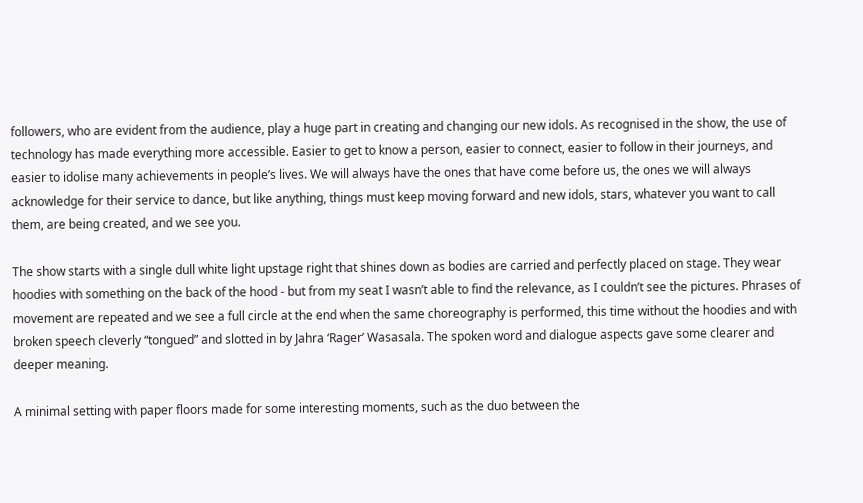followers, who are evident from the audience, play a huge part in creating and changing our new idols. As recognised in the show, the use of technology has made everything more accessible. Easier to get to know a person, easier to connect, easier to follow in their journeys, and easier to idolise many achievements in people’s lives. We will always have the ones that have come before us, the ones we will always acknowledge for their service to dance, but like anything, things must keep moving forward and new idols, stars, whatever you want to call them, are being created, and we see you.

The show starts with a single dull white light upstage right that shines down as bodies are carried and perfectly placed on stage. They wear hoodies with something on the back of the hood - but from my seat I wasn’t able to find the relevance, as I couldn’t see the pictures. Phrases of movement are repeated and we see a full circle at the end when the same choreography is performed, this time without the hoodies and with broken speech cleverly “tongued” and slotted in by Jahra ‘Rager’ Wasasala. The spoken word and dialogue aspects gave some clearer and deeper meaning.

A minimal setting with paper floors made for some interesting moments, such as the duo between the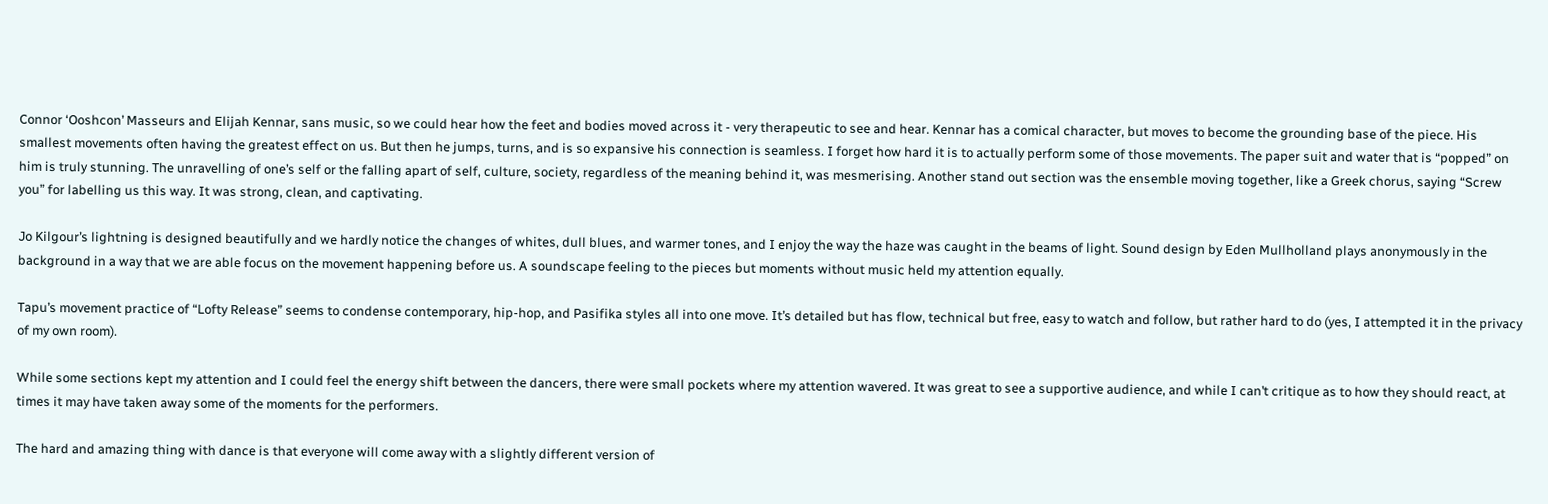Connor ‘Ooshcon’ Masseurs and Elijah Kennar, sans music, so we could hear how the feet and bodies moved across it - very therapeutic to see and hear. Kennar has a comical character, but moves to become the grounding base of the piece. His smallest movements often having the greatest effect on us. But then he jumps, turns, and is so expansive his connection is seamless. I forget how hard it is to actually perform some of those movements. The paper suit and water that is “popped” on him is truly stunning. The unravelling of one’s self or the falling apart of self, culture, society, regardless of the meaning behind it, was mesmerising. Another stand out section was the ensemble moving together, like a Greek chorus, saying “Screw you” for labelling us this way. It was strong, clean, and captivating.

Jo Kilgour’s lightning is designed beautifully and we hardly notice the changes of whites, dull blues, and warmer tones, and I enjoy the way the haze was caught in the beams of light. Sound design by Eden Mullholland plays anonymously in the background in a way that we are able focus on the movement happening before us. A soundscape feeling to the pieces but moments without music held my attention equally.

Tapu’s movement practice of “Lofty Release” seems to condense contemporary, hip-hop, and Pasifika styles all into one move. It’s detailed but has flow, technical but free, easy to watch and follow, but rather hard to do (yes, I attempted it in the privacy of my own room).

While some sections kept my attention and I could feel the energy shift between the dancers, there were small pockets where my attention wavered. It was great to see a supportive audience, and while I can’t critique as to how they should react, at times it may have taken away some of the moments for the performers.

The hard and amazing thing with dance is that everyone will come away with a slightly different version of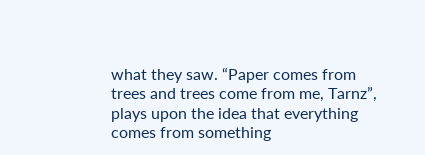what they saw. “Paper comes from trees and trees come from me, Tarnz”, plays upon the idea that everything comes from something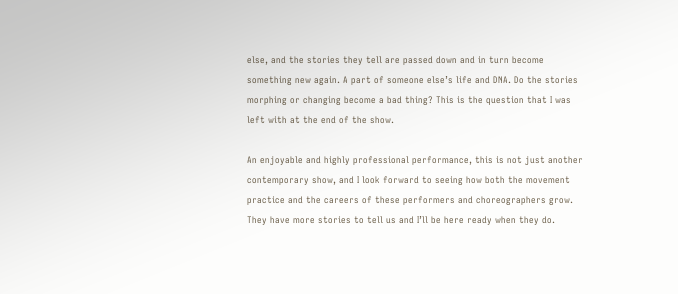else, and the stories they tell are passed down and in turn become something new again. A part of someone else’s life and DNA. Do the stories morphing or changing become a bad thing? This is the question that I was left with at the end of the show.

An enjoyable and highly professional performance, this is not just another contemporary show, and I look forward to seeing how both the movement practice and the careers of these performers and choreographers grow. They have more stories to tell us and I’ll be here ready when they do.